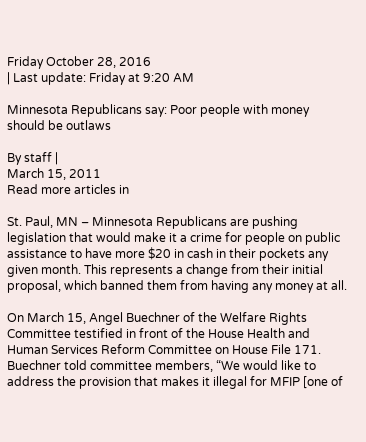Friday October 28, 2016
| Last update: Friday at 9:20 AM

Minnesota Republicans say: Poor people with money should be outlaws

By staff |
March 15, 2011
Read more articles in

St. Paul, MN – Minnesota Republicans are pushing legislation that would make it a crime for people on public assistance to have more $20 in cash in their pockets any given month. This represents a change from their initial proposal, which banned them from having any money at all.

On March 15, Angel Buechner of the Welfare Rights Committee testified in front of the House Health and Human Services Reform Committee on House File 171. Buechner told committee members, “We would like to address the provision that makes it illegal for MFIP [one of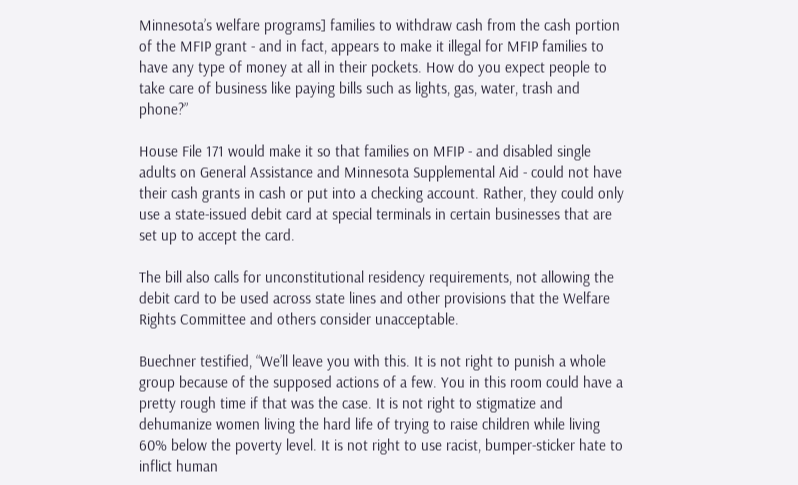Minnesota’s welfare programs] families to withdraw cash from the cash portion of the MFIP grant - and in fact, appears to make it illegal for MFIP families to have any type of money at all in their pockets. How do you expect people to take care of business like paying bills such as lights, gas, water, trash and phone?”

House File 171 would make it so that families on MFIP - and disabled single adults on General Assistance and Minnesota Supplemental Aid - could not have their cash grants in cash or put into a checking account. Rather, they could only use a state-issued debit card at special terminals in certain businesses that are set up to accept the card.

The bill also calls for unconstitutional residency requirements, not allowing the debit card to be used across state lines and other provisions that the Welfare Rights Committee and others consider unacceptable.

Buechner testified, “We’ll leave you with this. It is not right to punish a whole group because of the supposed actions of a few. You in this room could have a pretty rough time if that was the case. It is not right to stigmatize and dehumanize women living the hard life of trying to raise children while living 60% below the poverty level. It is not right to use racist, bumper-sticker hate to inflict human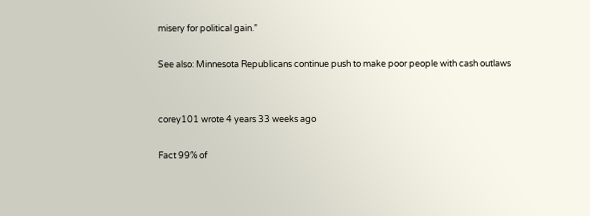misery for political gain.”

See also: Minnesota Republicans continue push to make poor people with cash outlaws


corey101 wrote 4 years 33 weeks ago

Fact 99% of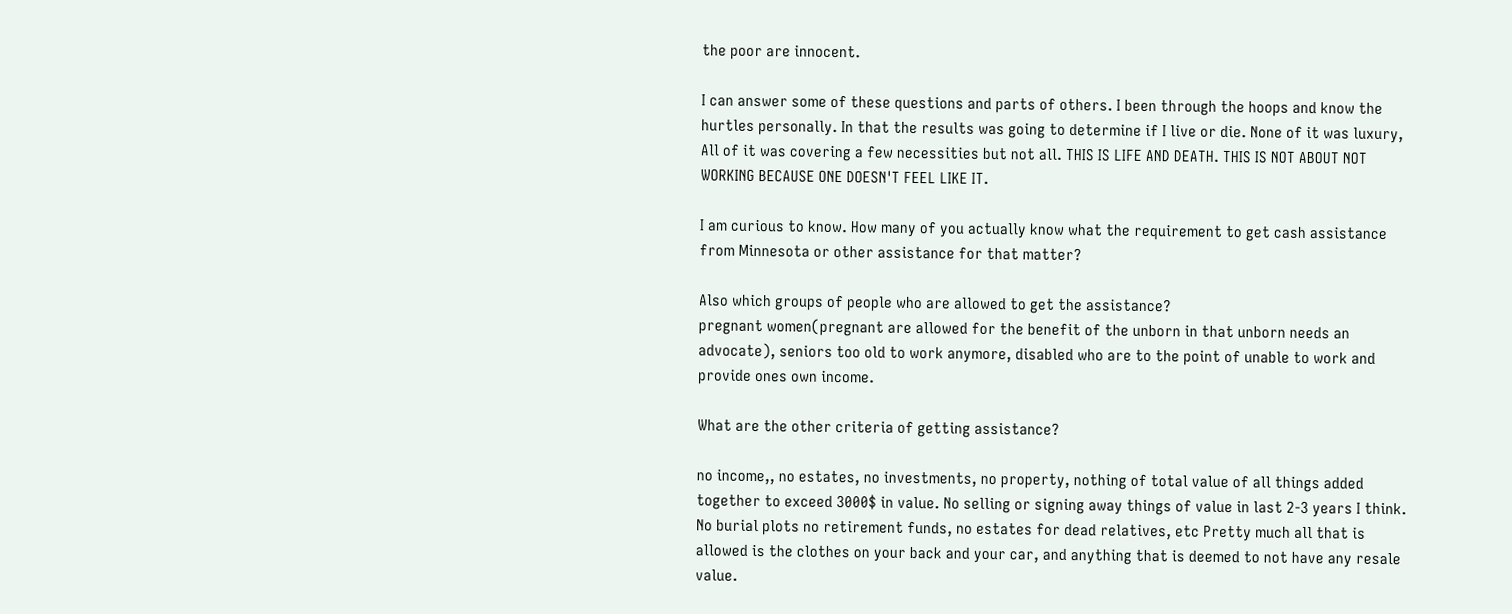the poor are innocent.

I can answer some of these questions and parts of others. I been through the hoops and know the hurtles personally. In that the results was going to determine if I live or die. None of it was luxury, All of it was covering a few necessities but not all. THIS IS LIFE AND DEATH. THIS IS NOT ABOUT NOT WORKING BECAUSE ONE DOESN'T FEEL LIKE IT.

I am curious to know. How many of you actually know what the requirement to get cash assistance from Minnesota or other assistance for that matter?

Also which groups of people who are allowed to get the assistance?
pregnant women(pregnant are allowed for the benefit of the unborn in that unborn needs an advocate), seniors too old to work anymore, disabled who are to the point of unable to work and provide ones own income.

What are the other criteria of getting assistance?

no income,, no estates, no investments, no property, nothing of total value of all things added together to exceed 3000$ in value. No selling or signing away things of value in last 2-3 years I think.
No burial plots no retirement funds, no estates for dead relatives, etc Pretty much all that is allowed is the clothes on your back and your car, and anything that is deemed to not have any resale value.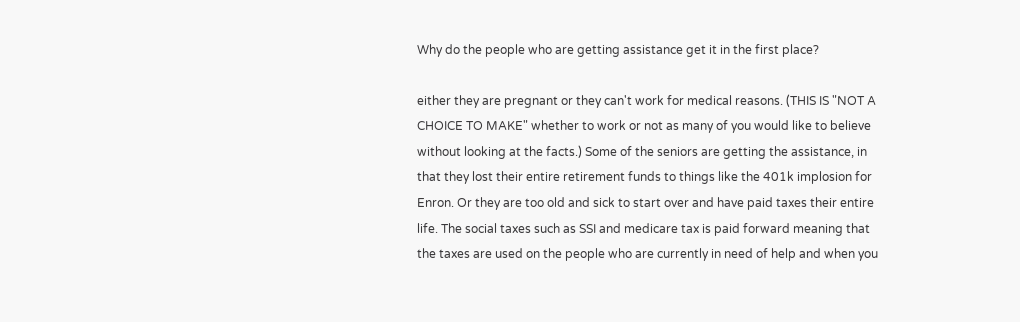Why do the people who are getting assistance get it in the first place?

either they are pregnant or they can't work for medical reasons. (THIS IS "NOT A CHOICE TO MAKE" whether to work or not as many of you would like to believe without looking at the facts.) Some of the seniors are getting the assistance, in that they lost their entire retirement funds to things like the 401k implosion for Enron. Or they are too old and sick to start over and have paid taxes their entire life. The social taxes such as SSI and medicare tax is paid forward meaning that the taxes are used on the people who are currently in need of help and when you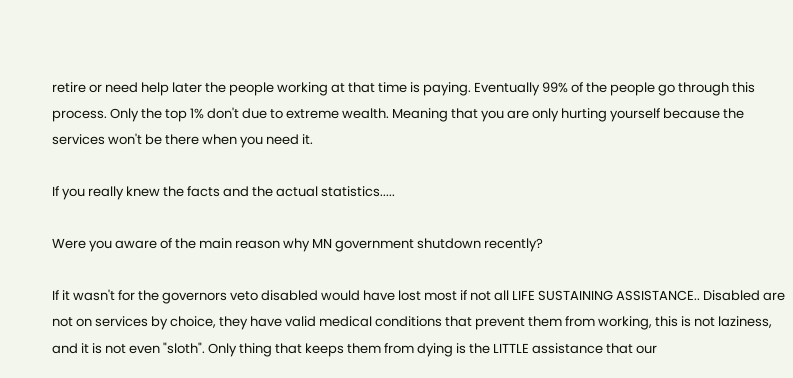retire or need help later the people working at that time is paying. Eventually 99% of the people go through this process. Only the top 1% don't due to extreme wealth. Meaning that you are only hurting yourself because the services won't be there when you need it.

If you really knew the facts and the actual statistics.....

Were you aware of the main reason why MN government shutdown recently?

If it wasn't for the governors veto disabled would have lost most if not all LIFE SUSTAINING ASSISTANCE.. Disabled are not on services by choice, they have valid medical conditions that prevent them from working, this is not laziness, and it is not even "sloth". Only thing that keeps them from dying is the LITTLE assistance that our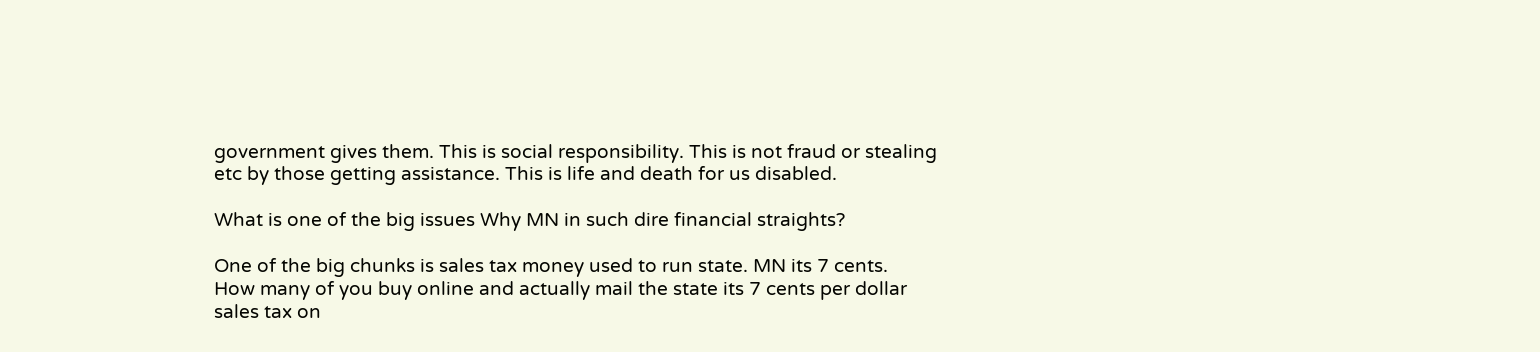government gives them. This is social responsibility. This is not fraud or stealing etc by those getting assistance. This is life and death for us disabled.

What is one of the big issues Why MN in such dire financial straights?

One of the big chunks is sales tax money used to run state. MN its 7 cents.
How many of you buy online and actually mail the state its 7 cents per dollar sales tax on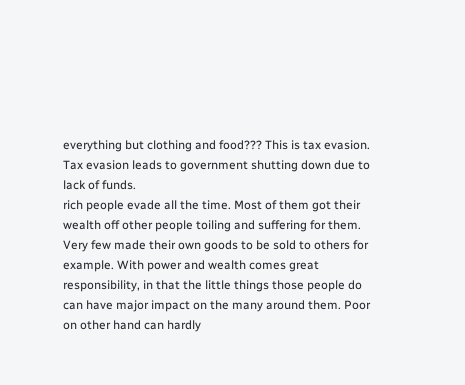everything but clothing and food??? This is tax evasion.
Tax evasion leads to government shutting down due to lack of funds.
rich people evade all the time. Most of them got their wealth off other people toiling and suffering for them. Very few made their own goods to be sold to others for example. With power and wealth comes great responsibility, in that the little things those people do can have major impact on the many around them. Poor on other hand can hardly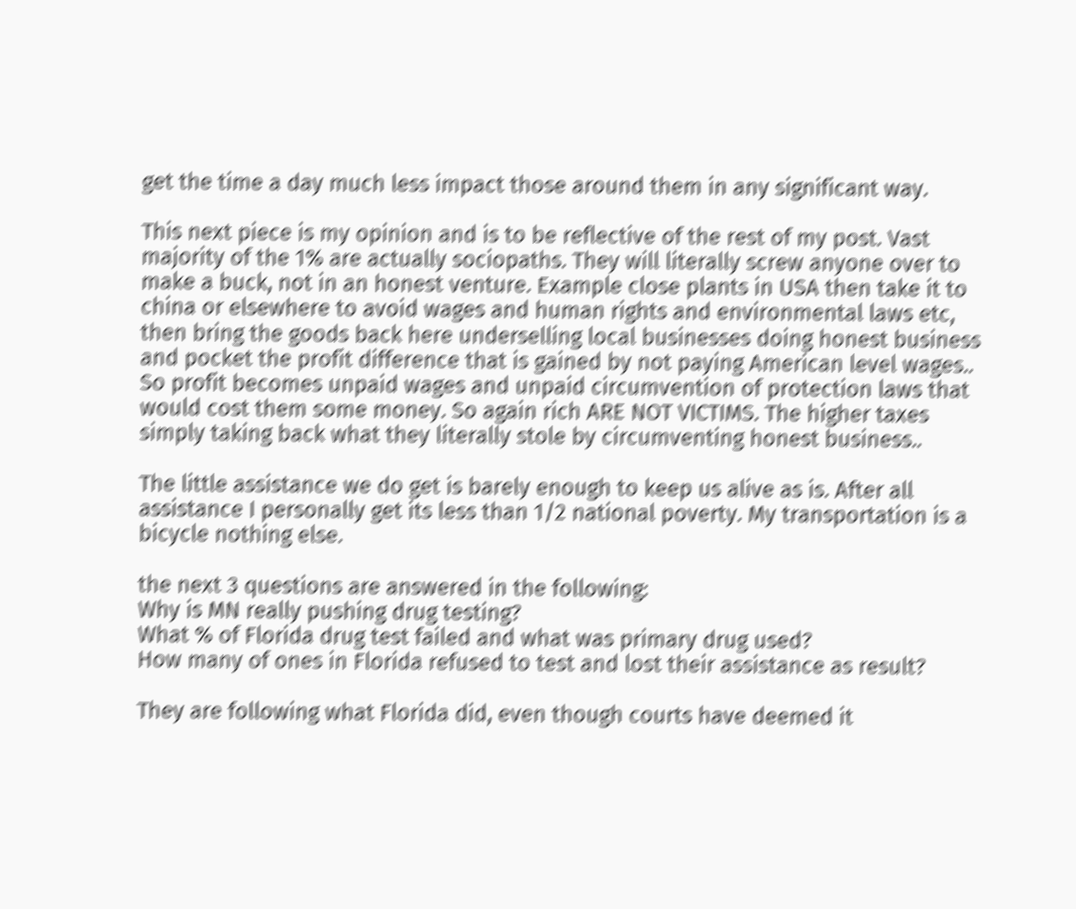get the time a day much less impact those around them in any significant way.

This next piece is my opinion and is to be reflective of the rest of my post. Vast majority of the 1% are actually sociopaths. They will literally screw anyone over to make a buck, not in an honest venture. Example close plants in USA then take it to china or elsewhere to avoid wages and human rights and environmental laws etc, then bring the goods back here underselling local businesses doing honest business and pocket the profit difference that is gained by not paying American level wages.. So profit becomes unpaid wages and unpaid circumvention of protection laws that would cost them some money. So again rich ARE NOT VICTIMS. The higher taxes simply taking back what they literally stole by circumventing honest business..

The little assistance we do get is barely enough to keep us alive as is. After all assistance I personally get its less than 1/2 national poverty. My transportation is a bicycle nothing else.

the next 3 questions are answered in the following:
Why is MN really pushing drug testing?
What % of Florida drug test failed and what was primary drug used?
How many of ones in Florida refused to test and lost their assistance as result?

They are following what Florida did, even though courts have deemed it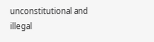unconstitutional and illegal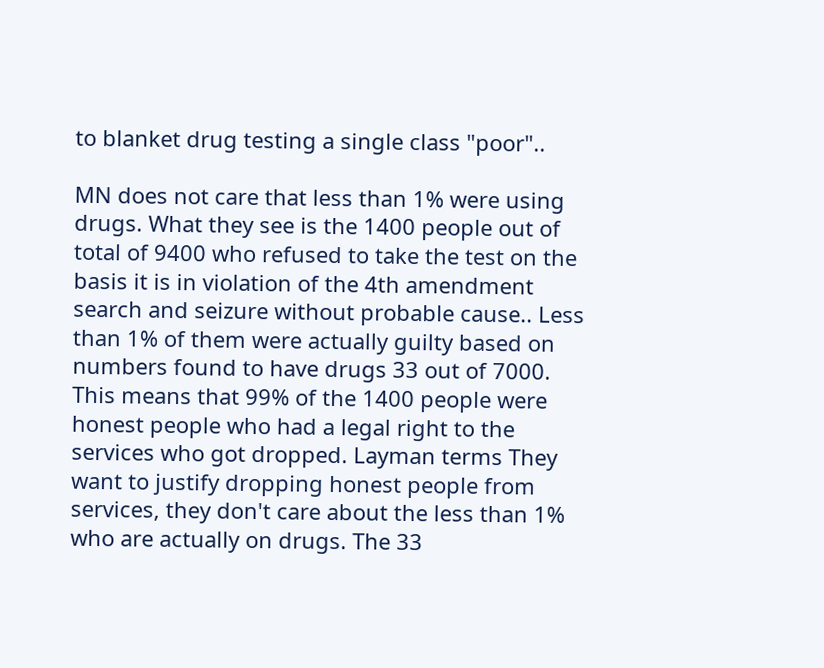to blanket drug testing a single class "poor"..

MN does not care that less than 1% were using drugs. What they see is the 1400 people out of total of 9400 who refused to take the test on the basis it is in violation of the 4th amendment search and seizure without probable cause.. Less than 1% of them were actually guilty based on numbers found to have drugs 33 out of 7000. This means that 99% of the 1400 people were honest people who had a legal right to the services who got dropped. Layman terms They want to justify dropping honest people from services, they don't care about the less than 1% who are actually on drugs. The 33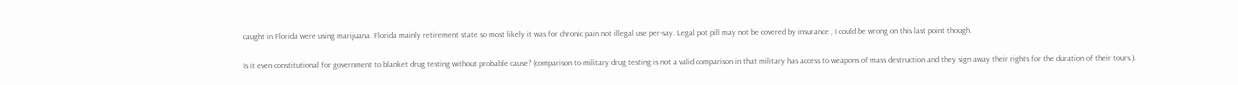caught in Florida were using marijuana. Florida mainly retirement state so most likely it was for chronic pain not illegal use per-say. Legal pot pill may not be covered by insurance , I could be wrong on this last point though.

Is it even constitutional for government to blanket drug testing without probable cause? (comparison to military drug testing is not a valid comparison in that military has access to weapons of mass destruction and they sign away their rights for the duration of their tours.).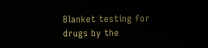Blanket testing for drugs by the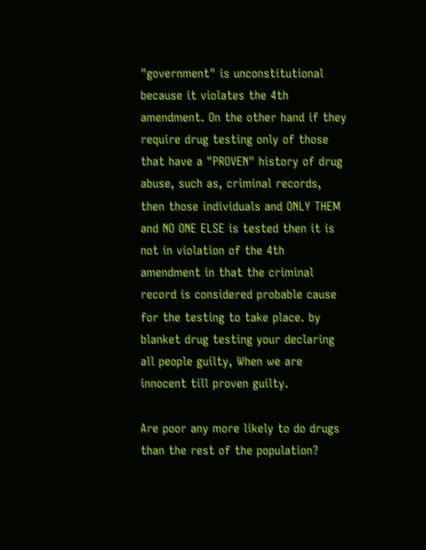"government" is unconstitutional because it violates the 4th amendment. On the other hand if they require drug testing only of those that have a "PROVEN" history of drug abuse, such as, criminal records, then those individuals and ONLY THEM and NO ONE ELSE is tested then it is not in violation of the 4th amendment in that the criminal record is considered probable cause for the testing to take place. by blanket drug testing your declaring all people guilty, When we are innocent till proven guilty.

Are poor any more likely to do drugs than the rest of the population?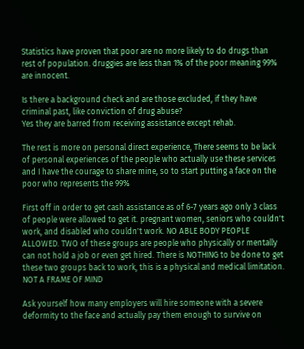Statistics have proven that poor are no more likely to do drugs than rest of population. druggies are less than 1% of the poor meaning 99% are innocent.

Is there a background check and are those excluded, if they have criminal past, like conviction of drug abuse?
Yes they are barred from receiving assistance except rehab.

The rest is more on personal direct experience, There seems to be lack of personal experiences of the people who actually use these services and I have the courage to share mine, so to start putting a face on the poor who represents the 99%

First off in order to get cash assistance as of 6-7 years ago only 3 class of people were allowed to get it. pregnant women, seniors who couldn't work, and disabled who couldn't work. NO ABLE BODY PEOPLE ALLOWED. TWO of these groups are people who physically or mentally can not hold a job or even get hired. There is NOTHING to be done to get these two groups back to work, this is a physical and medical limitation. NOT A FRAME OF MIND

Ask yourself how many employers will hire someone with a severe deformity to the face and actually pay them enough to survive on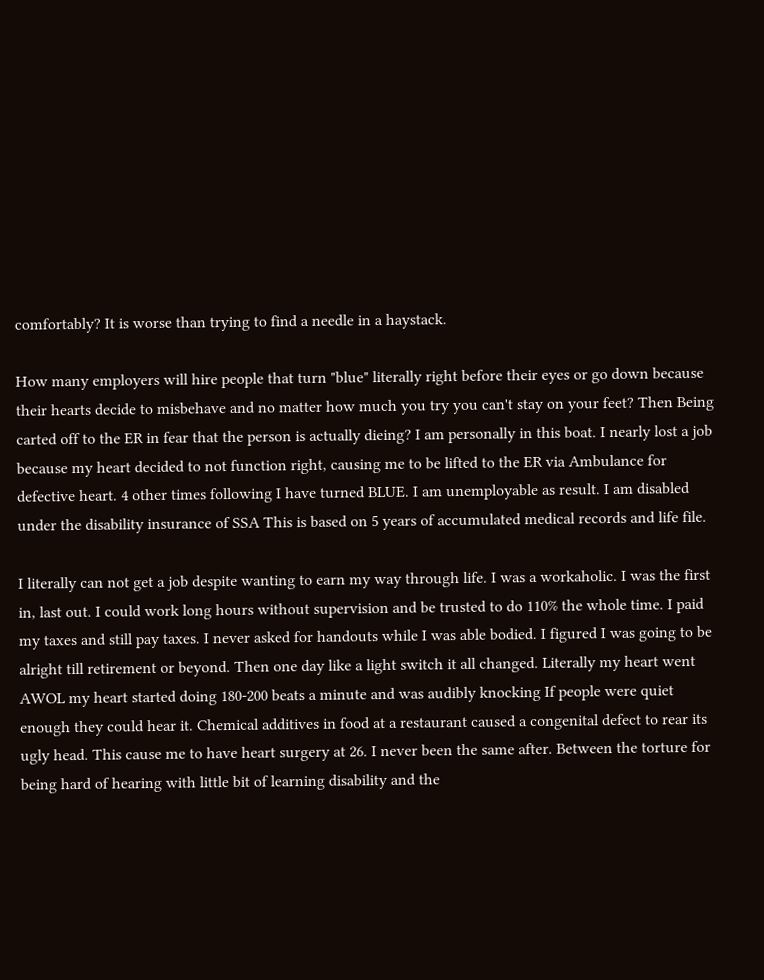comfortably? It is worse than trying to find a needle in a haystack.

How many employers will hire people that turn "blue" literally right before their eyes or go down because their hearts decide to misbehave and no matter how much you try you can't stay on your feet? Then Being carted off to the ER in fear that the person is actually dieing? I am personally in this boat. I nearly lost a job because my heart decided to not function right, causing me to be lifted to the ER via Ambulance for defective heart. 4 other times following I have turned BLUE. I am unemployable as result. I am disabled under the disability insurance of SSA This is based on 5 years of accumulated medical records and life file.

I literally can not get a job despite wanting to earn my way through life. I was a workaholic. I was the first in, last out. I could work long hours without supervision and be trusted to do 110% the whole time. I paid my taxes and still pay taxes. I never asked for handouts while I was able bodied. I figured I was going to be alright till retirement or beyond. Then one day like a light switch it all changed. Literally my heart went AWOL my heart started doing 180-200 beats a minute and was audibly knocking If people were quiet enough they could hear it. Chemical additives in food at a restaurant caused a congenital defect to rear its ugly head. This cause me to have heart surgery at 26. I never been the same after. Between the torture for being hard of hearing with little bit of learning disability and the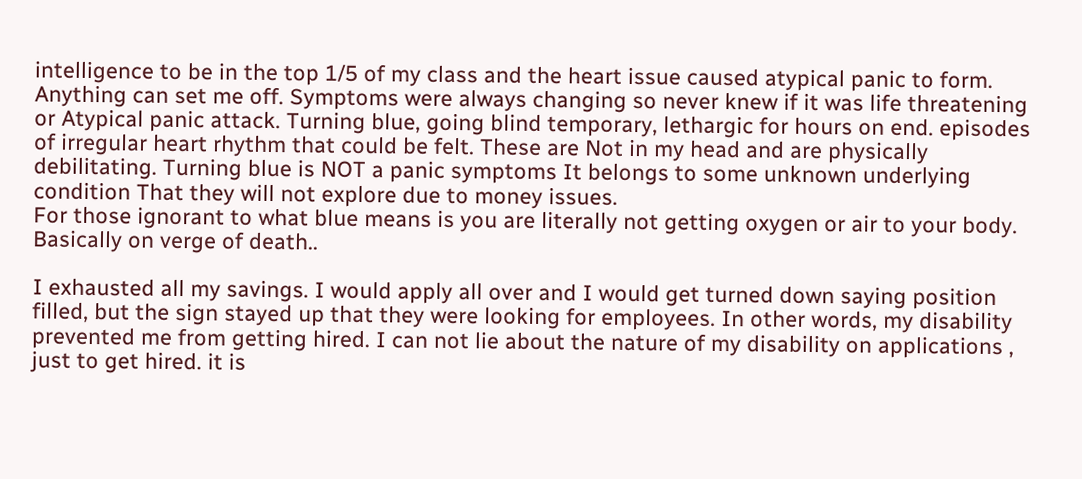intelligence to be in the top 1/5 of my class and the heart issue caused atypical panic to form. Anything can set me off. Symptoms were always changing so never knew if it was life threatening or Atypical panic attack. Turning blue, going blind temporary, lethargic for hours on end. episodes of irregular heart rhythm that could be felt. These are Not in my head and are physically debilitating. Turning blue is NOT a panic symptoms It belongs to some unknown underlying condition That they will not explore due to money issues.
For those ignorant to what blue means is you are literally not getting oxygen or air to your body. Basically on verge of death..

I exhausted all my savings. I would apply all over and I would get turned down saying position filled, but the sign stayed up that they were looking for employees. In other words, my disability prevented me from getting hired. I can not lie about the nature of my disability on applications , just to get hired. it is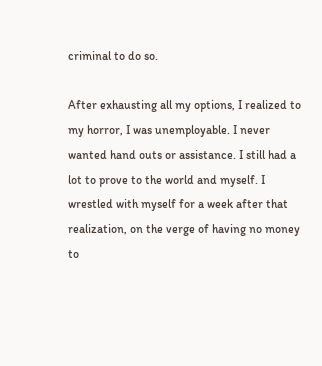criminal to do so.

After exhausting all my options, I realized to my horror, I was unemployable. I never wanted hand outs or assistance. I still had a lot to prove to the world and myself. I wrestled with myself for a week after that realization, on the verge of having no money to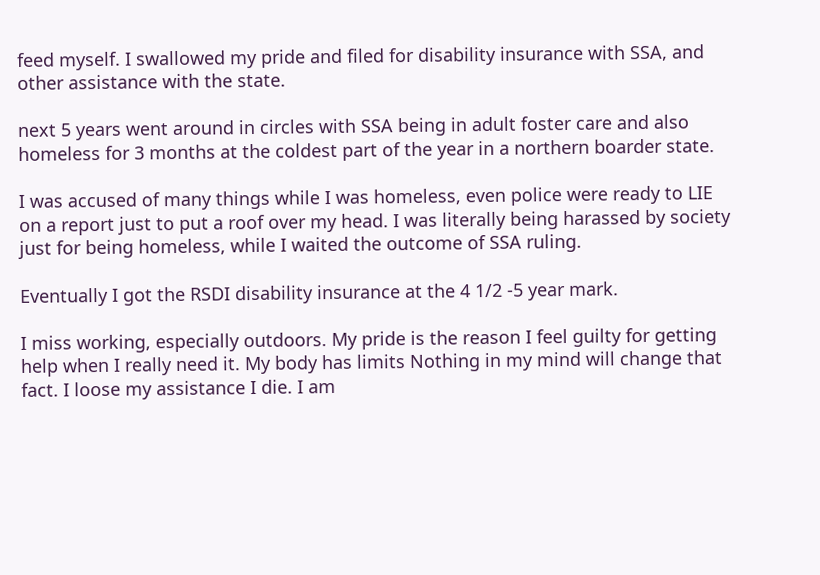feed myself. I swallowed my pride and filed for disability insurance with SSA, and other assistance with the state.

next 5 years went around in circles with SSA being in adult foster care and also homeless for 3 months at the coldest part of the year in a northern boarder state.

I was accused of many things while I was homeless, even police were ready to LIE on a report just to put a roof over my head. I was literally being harassed by society just for being homeless, while I waited the outcome of SSA ruling.

Eventually I got the RSDI disability insurance at the 4 1/2 -5 year mark.

I miss working, especially outdoors. My pride is the reason I feel guilty for getting help when I really need it. My body has limits Nothing in my mind will change that fact. I loose my assistance I die. I am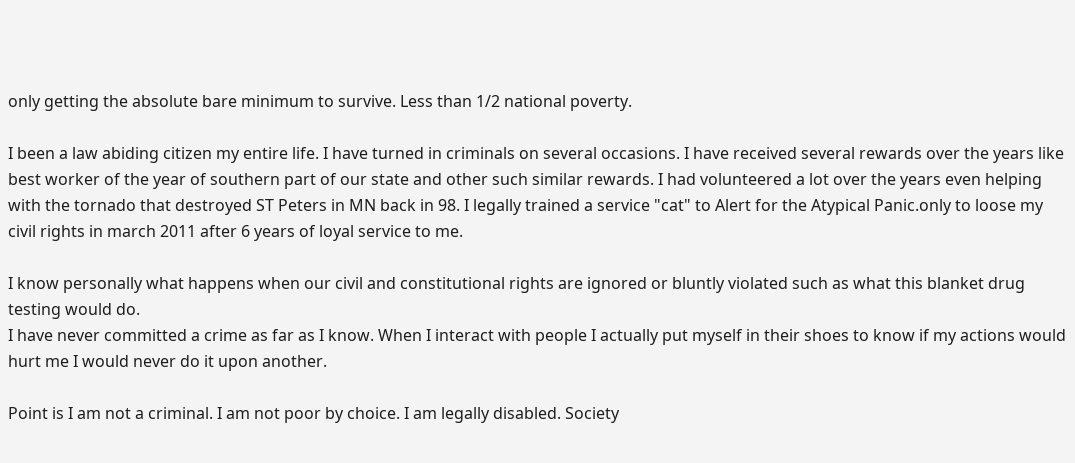only getting the absolute bare minimum to survive. Less than 1/2 national poverty.

I been a law abiding citizen my entire life. I have turned in criminals on several occasions. I have received several rewards over the years like best worker of the year of southern part of our state and other such similar rewards. I had volunteered a lot over the years even helping with the tornado that destroyed ST Peters in MN back in 98. I legally trained a service "cat" to Alert for the Atypical Panic.only to loose my civil rights in march 2011 after 6 years of loyal service to me.

I know personally what happens when our civil and constitutional rights are ignored or bluntly violated such as what this blanket drug testing would do.
I have never committed a crime as far as I know. When I interact with people I actually put myself in their shoes to know if my actions would hurt me I would never do it upon another.

Point is I am not a criminal. I am not poor by choice. I am legally disabled. Society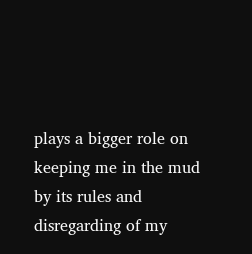plays a bigger role on keeping me in the mud by its rules and disregarding of my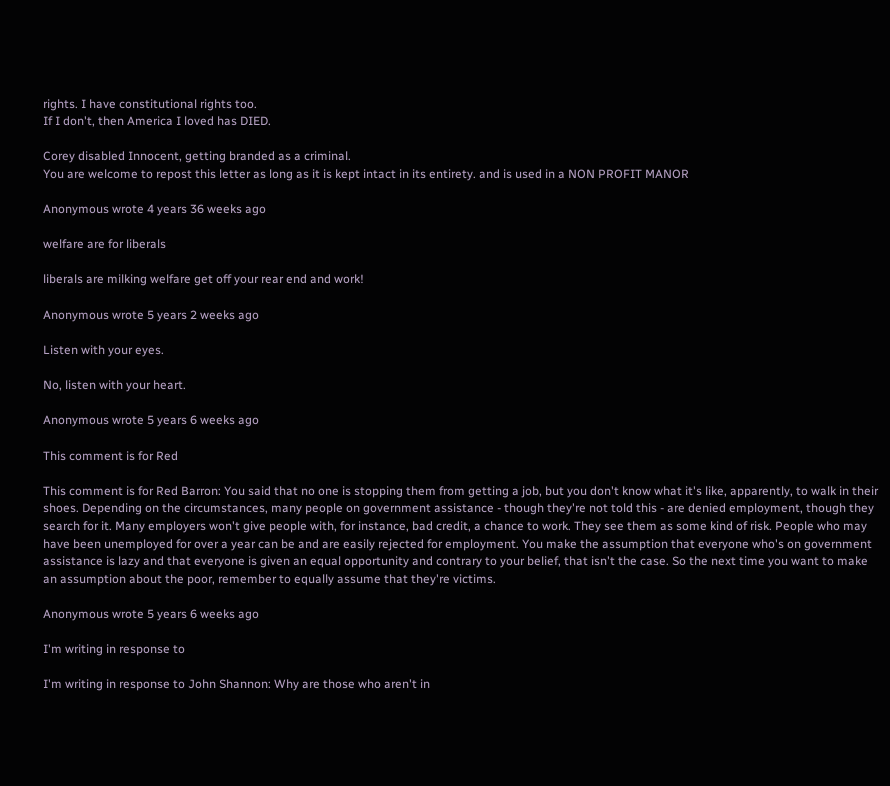rights. I have constitutional rights too.
If I don't, then America I loved has DIED.

Corey disabled Innocent, getting branded as a criminal.
You are welcome to repost this letter as long as it is kept intact in its entirety. and is used in a NON PROFIT MANOR

Anonymous wrote 4 years 36 weeks ago

welfare are for liberals

liberals are milking welfare get off your rear end and work!

Anonymous wrote 5 years 2 weeks ago

Listen with your eyes.

No, listen with your heart.

Anonymous wrote 5 years 6 weeks ago

This comment is for Red

This comment is for Red Barron: You said that no one is stopping them from getting a job, but you don't know what it's like, apparently, to walk in their shoes. Depending on the circumstances, many people on government assistance - though they're not told this - are denied employment, though they search for it. Many employers won't give people with, for instance, bad credit, a chance to work. They see them as some kind of risk. People who may have been unemployed for over a year can be and are easily rejected for employment. You make the assumption that everyone who's on government assistance is lazy and that everyone is given an equal opportunity and contrary to your belief, that isn't the case. So the next time you want to make an assumption about the poor, remember to equally assume that they're victims.

Anonymous wrote 5 years 6 weeks ago

I'm writing in response to

I'm writing in response to John Shannon: Why are those who aren't in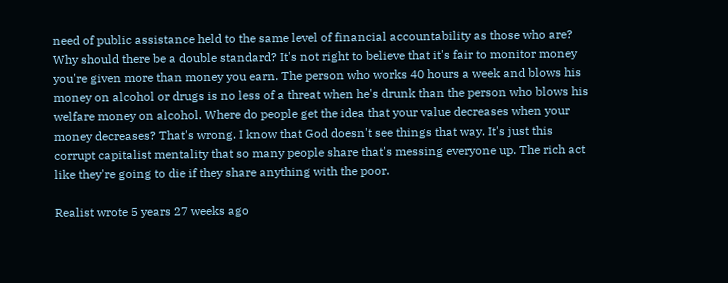need of public assistance held to the same level of financial accountability as those who are? Why should there be a double standard? It's not right to believe that it's fair to monitor money you're given more than money you earn. The person who works 40 hours a week and blows his money on alcohol or drugs is no less of a threat when he's drunk than the person who blows his welfare money on alcohol. Where do people get the idea that your value decreases when your money decreases? That's wrong. I know that God doesn't see things that way. It's just this corrupt capitalist mentality that so many people share that's messing everyone up. The rich act like they're going to die if they share anything with the poor.

Realist wrote 5 years 27 weeks ago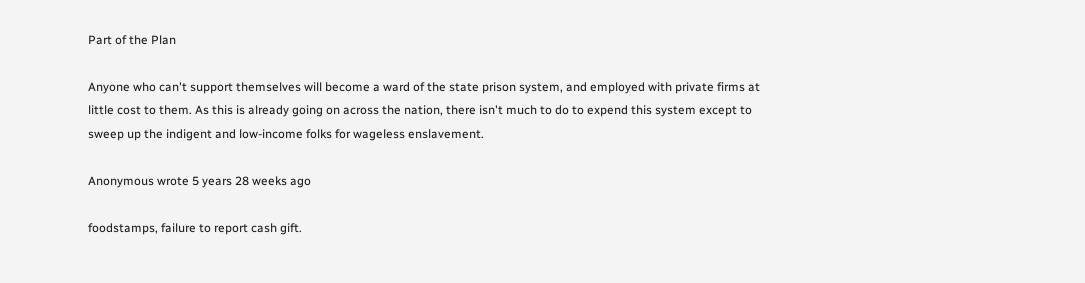Part of the Plan

Anyone who can't support themselves will become a ward of the state prison system, and employed with private firms at little cost to them. As this is already going on across the nation, there isn't much to do to expend this system except to sweep up the indigent and low-income folks for wageless enslavement.

Anonymous wrote 5 years 28 weeks ago

foodstamps, failure to report cash gift.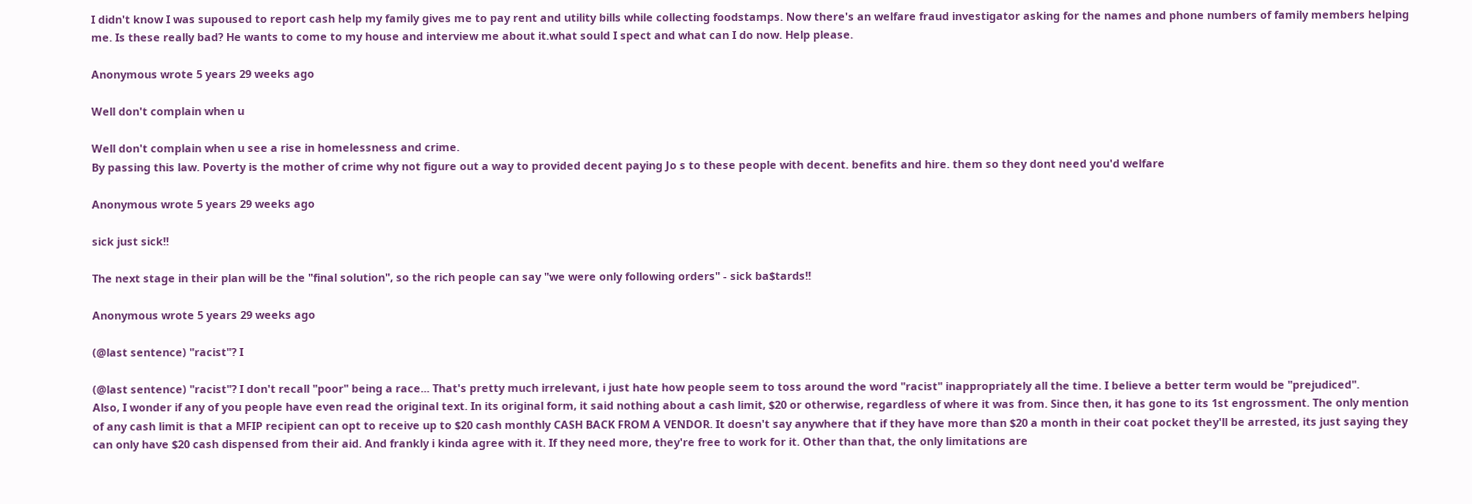I didn't know I was supoused to report cash help my family gives me to pay rent and utility bills while collecting foodstamps. Now there's an welfare fraud investigator asking for the names and phone numbers of family members helping me. Is these really bad? He wants to come to my house and interview me about it.what sould I spect and what can I do now. Help please.

Anonymous wrote 5 years 29 weeks ago

Well don't complain when u

Well don't complain when u see a rise in homelessness and crime.
By passing this law. Poverty is the mother of crime why not figure out a way to provided decent paying Jo s to these people with decent. benefits and hire. them so they dont need you'd welfare

Anonymous wrote 5 years 29 weeks ago

sick just sick!!

The next stage in their plan will be the "final solution", so the rich people can say "we were only following orders" - sick ba$tards!!

Anonymous wrote 5 years 29 weeks ago

(@last sentence) "racist"? I

(@last sentence) "racist"? I don't recall "poor" being a race... That's pretty much irrelevant, i just hate how people seem to toss around the word "racist" inappropriately all the time. I believe a better term would be "prejudiced".
Also, I wonder if any of you people have even read the original text. In its original form, it said nothing about a cash limit, $20 or otherwise, regardless of where it was from. Since then, it has gone to its 1st engrossment. The only mention of any cash limit is that a MFIP recipient can opt to receive up to $20 cash monthly CASH BACK FROM A VENDOR. It doesn't say anywhere that if they have more than $20 a month in their coat pocket they'll be arrested, its just saying they can only have $20 cash dispensed from their aid. And frankly i kinda agree with it. If they need more, they're free to work for it. Other than that, the only limitations are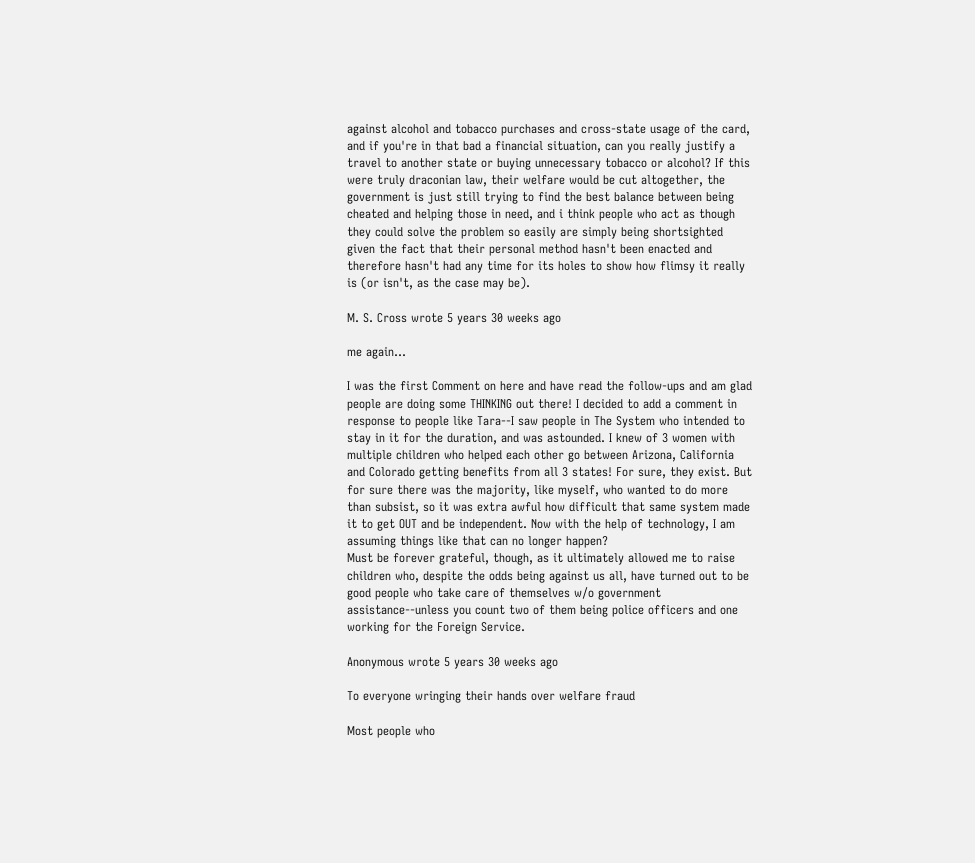against alcohol and tobacco purchases and cross-state usage of the card, and if you're in that bad a financial situation, can you really justify a travel to another state or buying unnecessary tobacco or alcohol? If this were truly draconian law, their welfare would be cut altogether, the government is just still trying to find the best balance between being cheated and helping those in need, and i think people who act as though they could solve the problem so easily are simply being shortsighted given the fact that their personal method hasn't been enacted and therefore hasn't had any time for its holes to show how flimsy it really is (or isn't, as the case may be).

M. S. Cross wrote 5 years 30 weeks ago

me again...

I was the first Comment on here and have read the follow-ups and am glad people are doing some THINKING out there! I decided to add a comment in response to people like Tara--I saw people in The System who intended to stay in it for the duration, and was astounded. I knew of 3 women with multiple children who helped each other go between Arizona, California and Colorado getting benefits from all 3 states! For sure, they exist. But for sure there was the majority, like myself, who wanted to do more than subsist, so it was extra awful how difficult that same system made it to get OUT and be independent. Now with the help of technology, I am assuming things like that can no longer happen?
Must be forever grateful, though, as it ultimately allowed me to raise children who, despite the odds being against us all, have turned out to be good people who take care of themselves w/o government assistance--unless you count two of them being police officers and one working for the Foreign Service.

Anonymous wrote 5 years 30 weeks ago

To everyone wringing their hands over welfare fraud

Most people who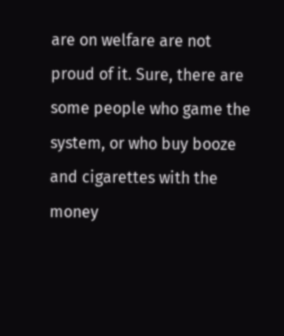are on welfare are not proud of it. Sure, there are some people who game the system, or who buy booze and cigarettes with the money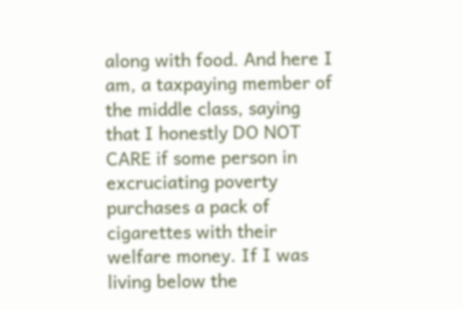along with food. And here I am, a taxpaying member of the middle class, saying that I honestly DO NOT CARE if some person in excruciating poverty purchases a pack of cigarettes with their welfare money. If I was living below the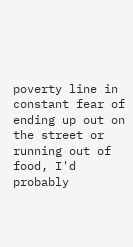poverty line in constant fear of ending up out on the street or running out of food, I'd probably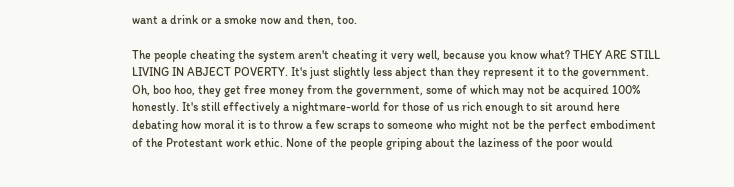want a drink or a smoke now and then, too.

The people cheating the system aren't cheating it very well, because you know what? THEY ARE STILL LIVING IN ABJECT POVERTY. It's just slightly less abject than they represent it to the government. Oh, boo hoo, they get free money from the government, some of which may not be acquired 100% honestly. It's still effectively a nightmare-world for those of us rich enough to sit around here debating how moral it is to throw a few scraps to someone who might not be the perfect embodiment of the Protestant work ethic. None of the people griping about the laziness of the poor would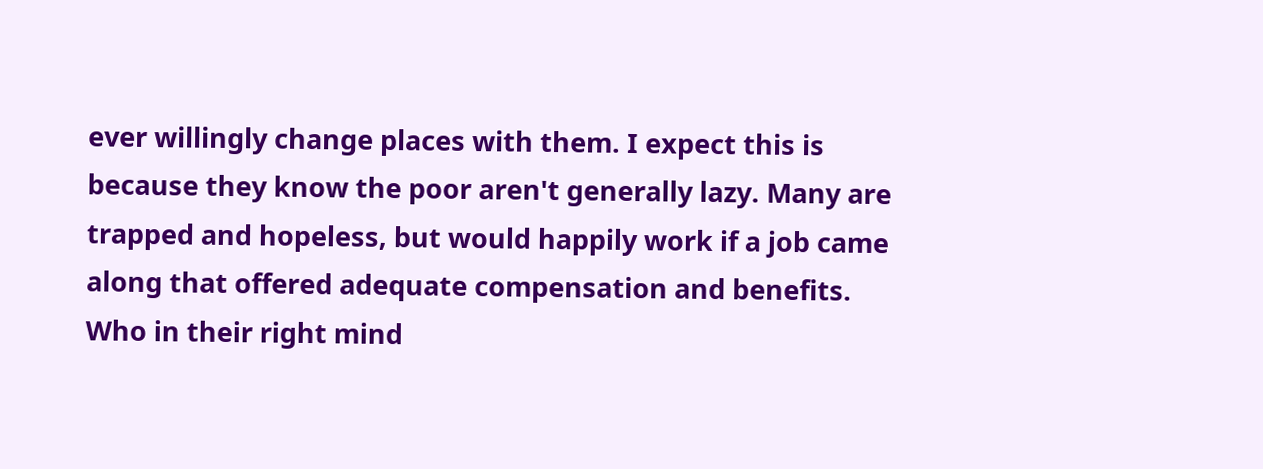ever willingly change places with them. I expect this is because they know the poor aren't generally lazy. Many are trapped and hopeless, but would happily work if a job came along that offered adequate compensation and benefits. Who in their right mind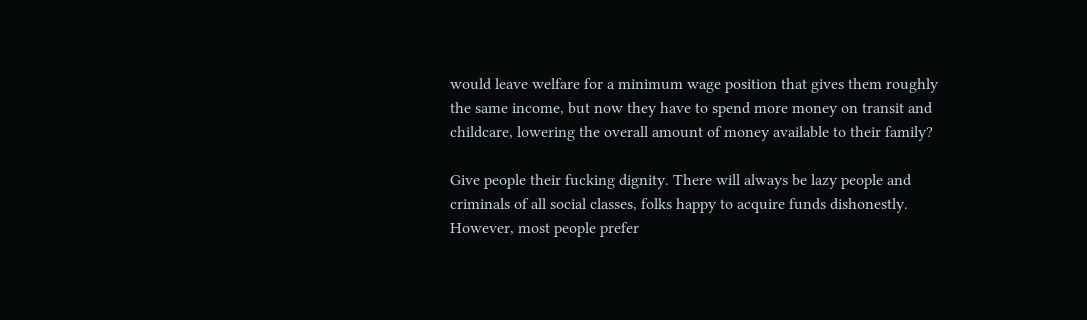would leave welfare for a minimum wage position that gives them roughly the same income, but now they have to spend more money on transit and childcare, lowering the overall amount of money available to their family?

Give people their fucking dignity. There will always be lazy people and criminals of all social classes, folks happy to acquire funds dishonestly. However, most people prefer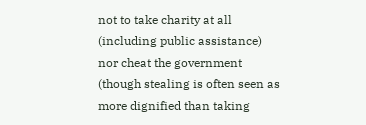not to take charity at all (including public assistance) nor cheat the government (though stealing is often seen as more dignified than taking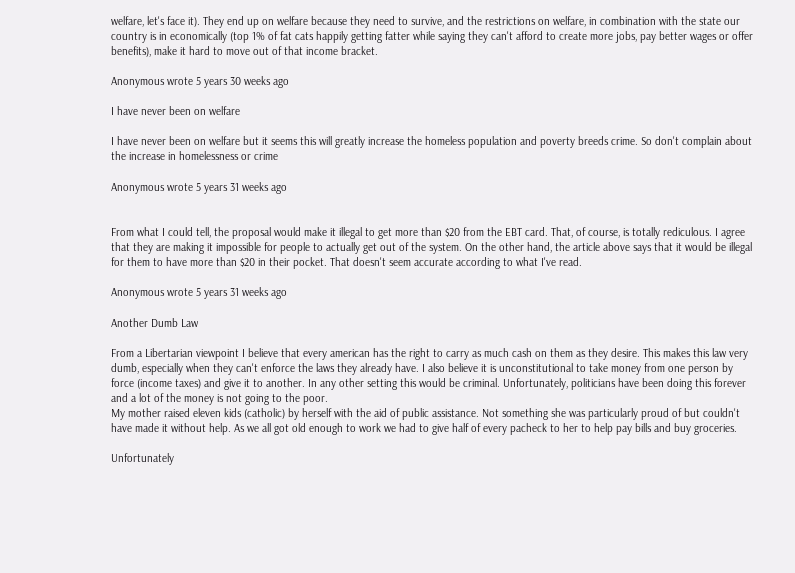welfare, let's face it). They end up on welfare because they need to survive, and the restrictions on welfare, in combination with the state our country is in economically (top 1% of fat cats happily getting fatter while saying they can't afford to create more jobs, pay better wages or offer benefits), make it hard to move out of that income bracket.

Anonymous wrote 5 years 30 weeks ago

I have never been on welfare

I have never been on welfare but it seems this will greatly increase the homeless population and poverty breeds crime. So don't complain about the increase in homelessness or crime

Anonymous wrote 5 years 31 weeks ago


From what I could tell, the proposal would make it illegal to get more than $20 from the EBT card. That, of course, is totally rediculous. I agree that they are making it impossible for people to actually get out of the system. On the other hand, the article above says that it would be illegal for them to have more than $20 in their pocket. That doesn't seem accurate according to what I've read.

Anonymous wrote 5 years 31 weeks ago

Another Dumb Law

From a Libertarian viewpoint I believe that every american has the right to carry as much cash on them as they desire. This makes this law very dumb, especially when they can't enforce the laws they already have. I also believe it is unconstitutional to take money from one person by force (income taxes) and give it to another. In any other setting this would be criminal. Unfortunately, politicians have been doing this forever and a lot of the money is not going to the poor.
My mother raised eleven kids (catholic) by herself with the aid of public assistance. Not something she was particularly proud of but couldn't have made it without help. As we all got old enough to work we had to give half of every pacheck to her to help pay bills and buy groceries.

Unfortunately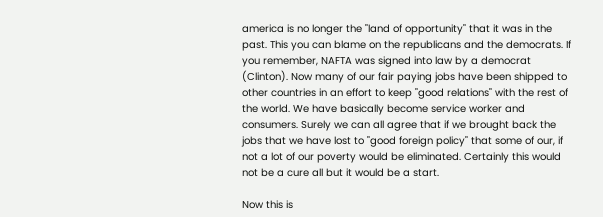america is no longer the "land of opportunity" that it was in the past. This you can blame on the republicans and the democrats. If you remember, NAFTA was signed into law by a democrat (Clinton). Now many of our fair paying jobs have been shipped to other countries in an effort to keep "good relations" with the rest of the world. We have basically become service worker and consumers. Surely we can all agree that if we brought back the jobs that we have lost to "good foreign policy" that some of our, if not a lot of our poverty would be eliminated. Certainly this would not be a cure all but it would be a start.

Now this is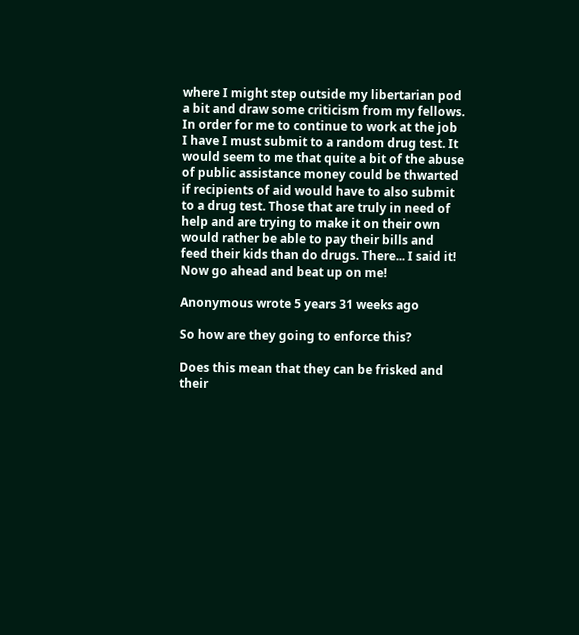where I might step outside my libertarian pod a bit and draw some criticism from my fellows. In order for me to continue to work at the job I have I must submit to a random drug test. It would seem to me that quite a bit of the abuse of public assistance money could be thwarted if recipients of aid would have to also submit to a drug test. Those that are truly in need of help and are trying to make it on their own would rather be able to pay their bills and feed their kids than do drugs. There... I said it! Now go ahead and beat up on me!

Anonymous wrote 5 years 31 weeks ago

So how are they going to enforce this?

Does this mean that they can be frisked and their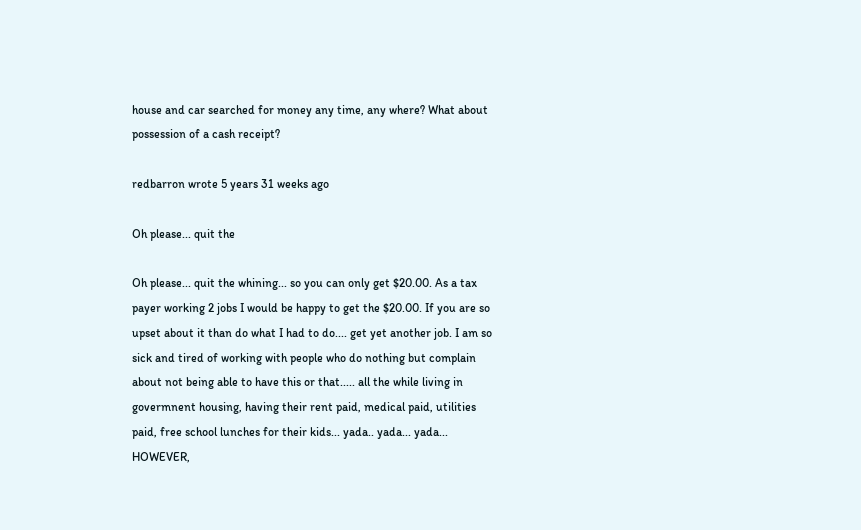house and car searched for money any time, any where? What about possession of a cash receipt?

redbarron wrote 5 years 31 weeks ago

Oh please... quit the

Oh please... quit the whining... so you can only get $20.00. As a tax payer working 2 jobs I would be happy to get the $20.00. If you are so upset about it than do what I had to do.... get yet another job. I am so sick and tired of working with people who do nothing but complain about not being able to have this or that..... all the while living in govermnent housing, having their rent paid, medical paid, utilities paid, free school lunches for their kids... yada.. yada... yada... HOWEVER,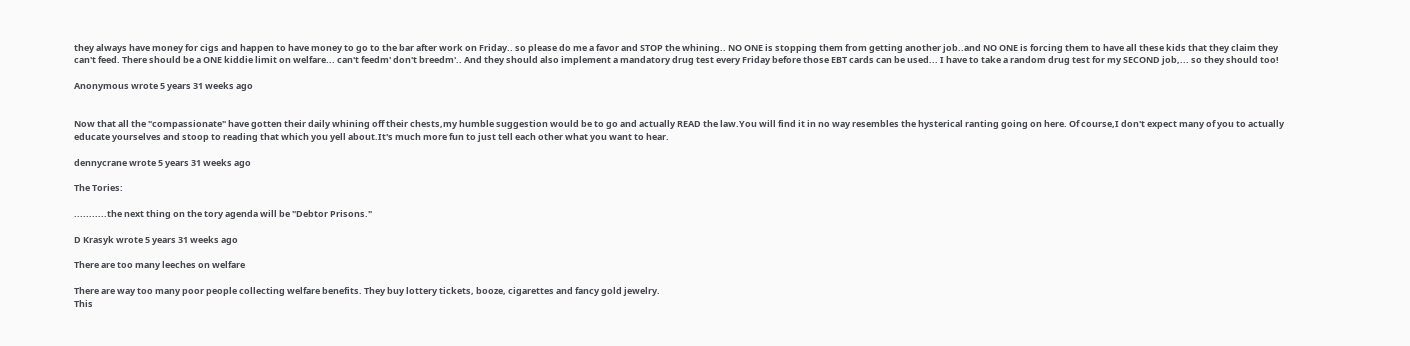they always have money for cigs and happen to have money to go to the bar after work on Friday.. so please do me a favor and STOP the whining.. NO ONE is stopping them from getting another job..and NO ONE is forcing them to have all these kids that they claim they can't feed. There should be a ONE kiddie limit on welfare... can't feedm' don't breedm'.. And they should also implement a mandatory drug test every Friday before those EBT cards can be used... I have to take a random drug test for my SECOND job,... so they should too!

Anonymous wrote 5 years 31 weeks ago


Now that all the "compassionate" have gotten their daily whining off their chests,my humble suggestion would be to go and actually READ the law.You will find it in no way resembles the hysterical ranting going on here. Of course,I don't expect many of you to actually educate yourselves and stoop to reading that which you yell about.It's much more fun to just tell each other what you want to hear.

dennycrane wrote 5 years 31 weeks ago

The Tories:

...........the next thing on the tory agenda will be "Debtor Prisons."

D Krasyk wrote 5 years 31 weeks ago

There are too many leeches on welfare

There are way too many poor people collecting welfare benefits. They buy lottery tickets, booze, cigarettes and fancy gold jewelry.
This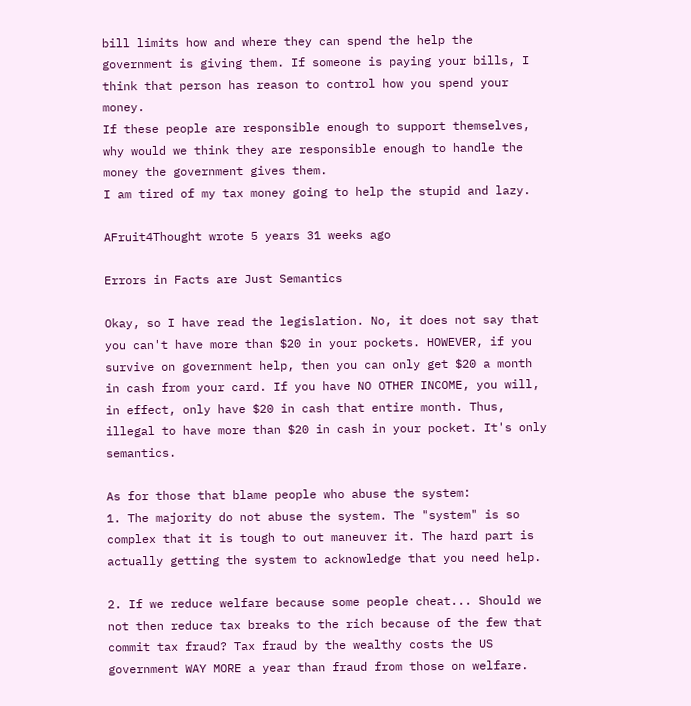bill limits how and where they can spend the help the government is giving them. If someone is paying your bills, I think that person has reason to control how you spend your money.
If these people are responsible enough to support themselves, why would we think they are responsible enough to handle the money the government gives them.
I am tired of my tax money going to help the stupid and lazy.

AFruit4Thought wrote 5 years 31 weeks ago

Errors in Facts are Just Semantics

Okay, so I have read the legislation. No, it does not say that you can't have more than $20 in your pockets. HOWEVER, if you survive on government help, then you can only get $20 a month in cash from your card. If you have NO OTHER INCOME, you will, in effect, only have $20 in cash that entire month. Thus, illegal to have more than $20 in cash in your pocket. It's only semantics.

As for those that blame people who abuse the system:
1. The majority do not abuse the system. The "system" is so complex that it is tough to out maneuver it. The hard part is actually getting the system to acknowledge that you need help.

2. If we reduce welfare because some people cheat... Should we not then reduce tax breaks to the rich because of the few that commit tax fraud? Tax fraud by the wealthy costs the US government WAY MORE a year than fraud from those on welfare.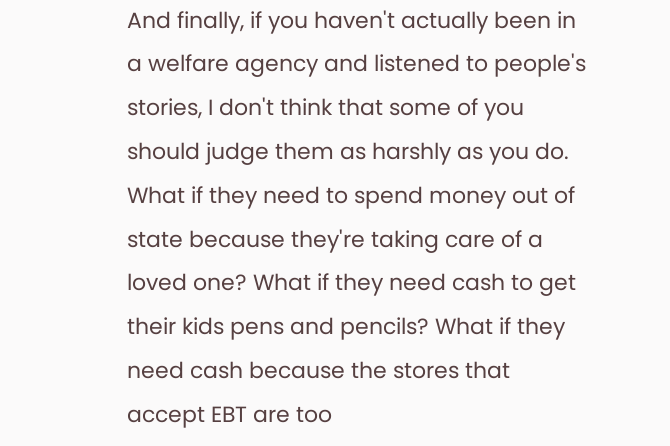And finally, if you haven't actually been in a welfare agency and listened to people's stories, I don't think that some of you should judge them as harshly as you do. What if they need to spend money out of state because they're taking care of a loved one? What if they need cash to get their kids pens and pencils? What if they need cash because the stores that accept EBT are too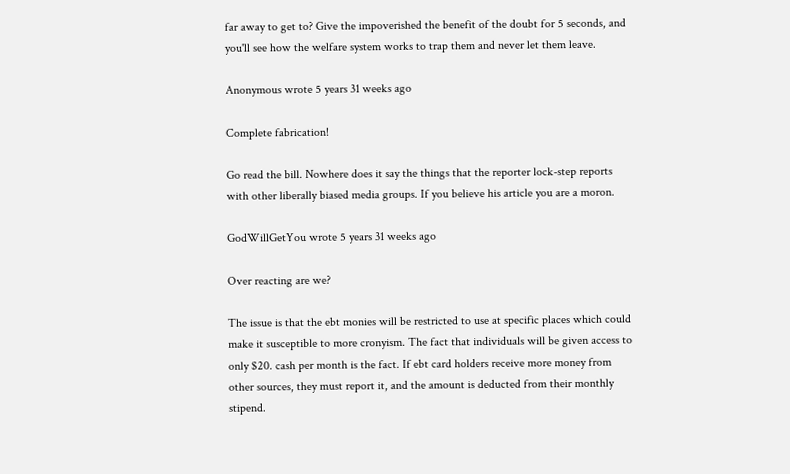far away to get to? Give the impoverished the benefit of the doubt for 5 seconds, and you'll see how the welfare system works to trap them and never let them leave.

Anonymous wrote 5 years 31 weeks ago

Complete fabrication!

Go read the bill. Nowhere does it say the things that the reporter lock-step reports with other liberally biased media groups. If you believe his article you are a moron.

GodWillGetYou wrote 5 years 31 weeks ago

Over reacting are we?

The issue is that the ebt monies will be restricted to use at specific places which could make it susceptible to more cronyism. The fact that individuals will be given access to only $20. cash per month is the fact. If ebt card holders receive more money from other sources, they must report it, and the amount is deducted from their monthly stipend.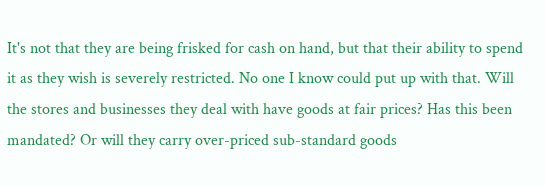It's not that they are being frisked for cash on hand, but that their ability to spend it as they wish is severely restricted. No one I know could put up with that. Will the stores and businesses they deal with have goods at fair prices? Has this been mandated? Or will they carry over-priced sub-standard goods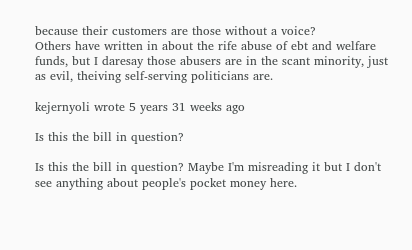because their customers are those without a voice?
Others have written in about the rife abuse of ebt and welfare funds, but I daresay those abusers are in the scant minority, just as evil, theiving self-serving politicians are.

kejernyoli wrote 5 years 31 weeks ago

Is this the bill in question?

Is this the bill in question? Maybe I'm misreading it but I don't see anything about people's pocket money here.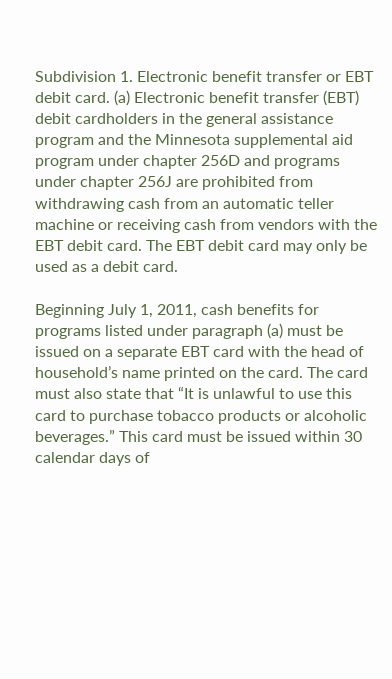Subdivision 1. Electronic benefit transfer or EBT debit card. (a) Electronic benefit transfer (EBT) debit cardholders in the general assistance program and the Minnesota supplemental aid program under chapter 256D and programs under chapter 256J are prohibited from withdrawing cash from an automatic teller machine or receiving cash from vendors with the EBT debit card. The EBT debit card may only be used as a debit card.

Beginning July 1, 2011, cash benefits for programs listed under paragraph (a) must be issued on a separate EBT card with the head of household’s name printed on the card. The card must also state that “It is unlawful to use this card to purchase tobacco products or alcoholic beverages.” This card must be issued within 30 calendar days of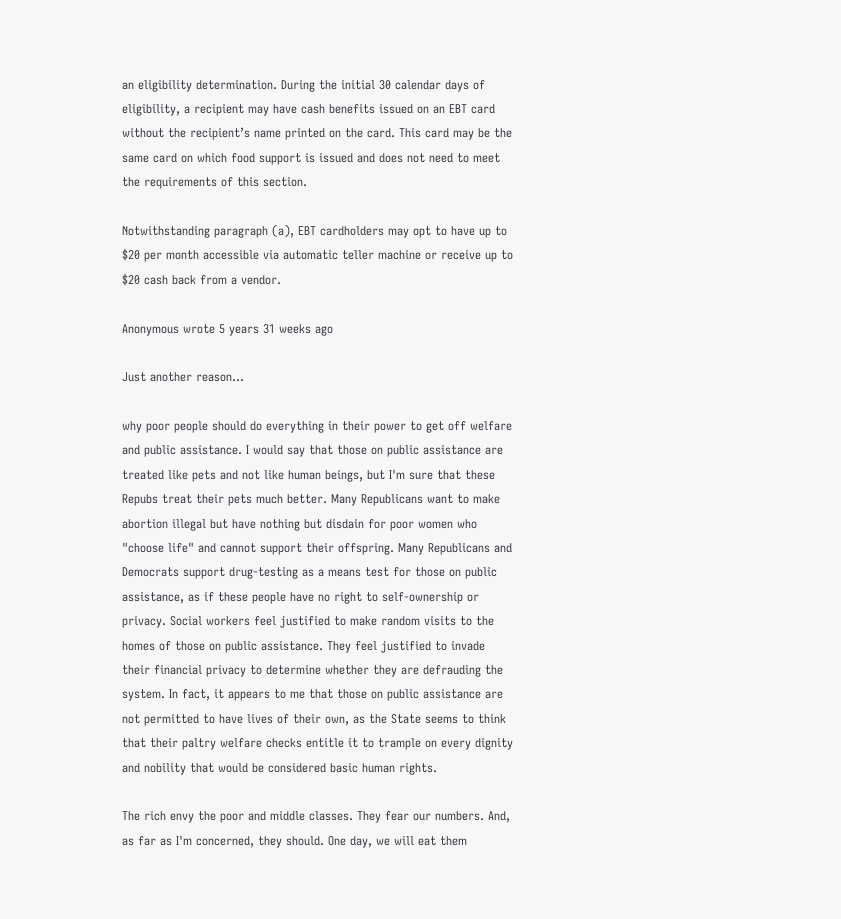an eligibility determination. During the initial 30 calendar days of eligibility, a recipient may have cash benefits issued on an EBT card without the recipient’s name printed on the card. This card may be the same card on which food support is issued and does not need to meet the requirements of this section.

Notwithstanding paragraph (a), EBT cardholders may opt to have up to $20 per month accessible via automatic teller machine or receive up to $20 cash back from a vendor.

Anonymous wrote 5 years 31 weeks ago

Just another reason...

why poor people should do everything in their power to get off welfare and public assistance. I would say that those on public assistance are treated like pets and not like human beings, but I'm sure that these Repubs treat their pets much better. Many Republicans want to make abortion illegal but have nothing but disdain for poor women who "choose life" and cannot support their offspring. Many Republicans and Democrats support drug-testing as a means test for those on public assistance, as if these people have no right to self-ownership or privacy. Social workers feel justified to make random visits to the homes of those on public assistance. They feel justified to invade their financial privacy to determine whether they are defrauding the system. In fact, it appears to me that those on public assistance are not permitted to have lives of their own, as the State seems to think that their paltry welfare checks entitle it to trample on every dignity and nobility that would be considered basic human rights.

The rich envy the poor and middle classes. They fear our numbers. And, as far as I'm concerned, they should. One day, we will eat them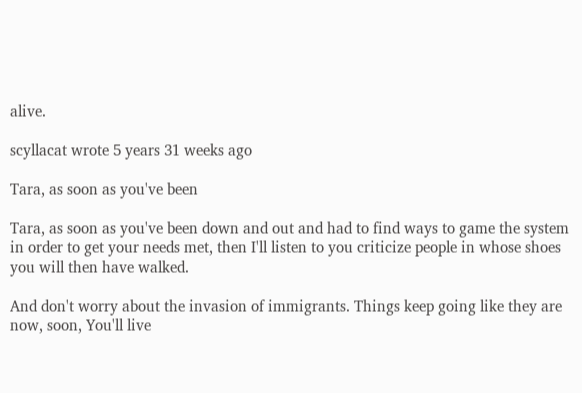alive.

scyllacat wrote 5 years 31 weeks ago

Tara, as soon as you've been

Tara, as soon as you've been down and out and had to find ways to game the system in order to get your needs met, then I'll listen to you criticize people in whose shoes you will then have walked.

And don't worry about the invasion of immigrants. Things keep going like they are now, soon, You'll live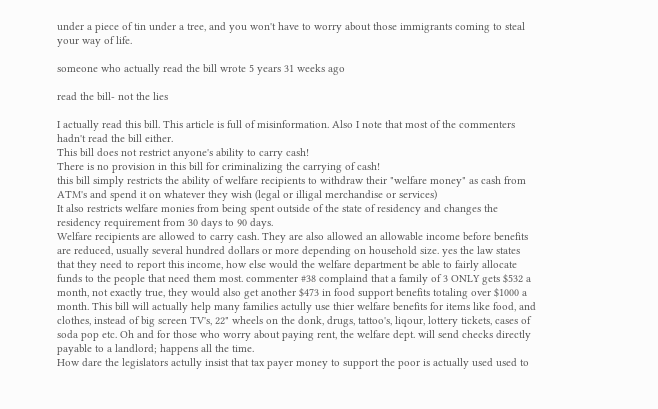under a piece of tin under a tree, and you won't have to worry about those immigrants coming to steal your way of life.

someone who actually read the bill wrote 5 years 31 weeks ago

read the bill- not the lies

I actually read this bill. This article is full of misinformation. Also I note that most of the commenters hadn't read the bill either.
This bill does not restrict anyone's ability to carry cash!
There is no provision in this bill for criminalizing the carrying of cash!
this bill simply restricts the ability of welfare recipients to withdraw their "welfare money" as cash from ATM's and spend it on whatever they wish (legal or illigal merchandise or services)
It also restricts welfare monies from being spent outside of the state of residency and changes the residency requirement from 30 days to 90 days.
Welfare recipients are allowed to carry cash. They are also allowed an allowable income before benefits are reduced, usually several hundred dollars or more depending on household size. yes the law states that they need to report this income, how else would the welfare department be able to fairly allocate funds to the people that need them most. commenter #38 complaind that a family of 3 ONLY gets $532 a month, not exactly true, they would also get another $473 in food support benefits totaling over $1000 a month. This bill will actually help many families actully use thier welfare benefits for items like food, and clothes, instead of big screen TV's, 22" wheels on the donk, drugs, tattoo's, liqour, lottery tickets, cases of soda pop etc. Oh and for those who worry about paying rent, the welfare dept. will send checks directly payable to a landlord; happens all the time.
How dare the legislators actully insist that tax payer money to support the poor is actually used used to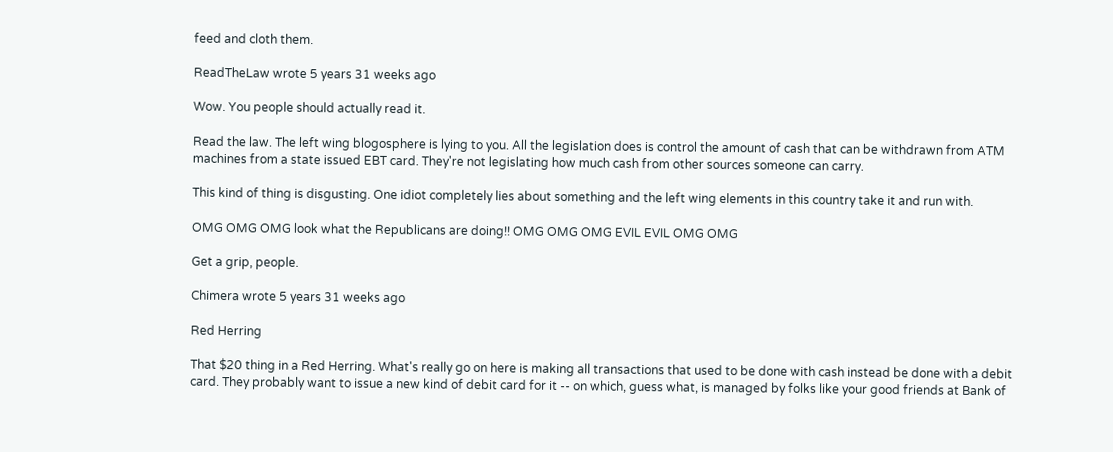feed and cloth them.

ReadTheLaw wrote 5 years 31 weeks ago

Wow. You people should actually read it.

Read the law. The left wing blogosphere is lying to you. All the legislation does is control the amount of cash that can be withdrawn from ATM machines from a state issued EBT card. They're not legislating how much cash from other sources someone can carry.

This kind of thing is disgusting. One idiot completely lies about something and the left wing elements in this country take it and run with.

OMG OMG OMG look what the Republicans are doing!! OMG OMG OMG EVIL EVIL OMG OMG

Get a grip, people.

Chimera wrote 5 years 31 weeks ago

Red Herring

That $20 thing in a Red Herring. What's really go on here is making all transactions that used to be done with cash instead be done with a debit card. They probably want to issue a new kind of debit card for it -- on which, guess what, is managed by folks like your good friends at Bank of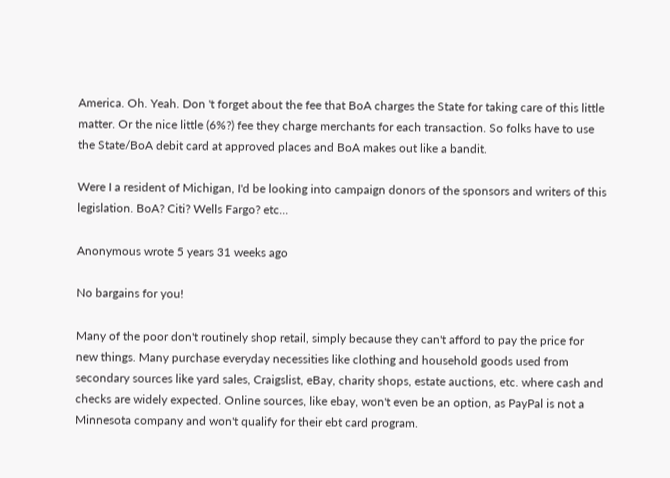America. Oh. Yeah. Don 't forget about the fee that BoA charges the State for taking care of this little matter. Or the nice little (6%?) fee they charge merchants for each transaction. So folks have to use the State/BoA debit card at approved places and BoA makes out like a bandit.

Were I a resident of Michigan, I'd be looking into campaign donors of the sponsors and writers of this legislation. BoA? Citi? Wells Fargo? etc...

Anonymous wrote 5 years 31 weeks ago

No bargains for you!

Many of the poor don't routinely shop retail, simply because they can't afford to pay the price for new things. Many purchase everyday necessities like clothing and household goods used from secondary sources like yard sales, Craigslist, eBay, charity shops, estate auctions, etc. where cash and checks are widely expected. Online sources, like ebay, won't even be an option, as PayPal is not a Minnesota company and won't qualify for their ebt card program.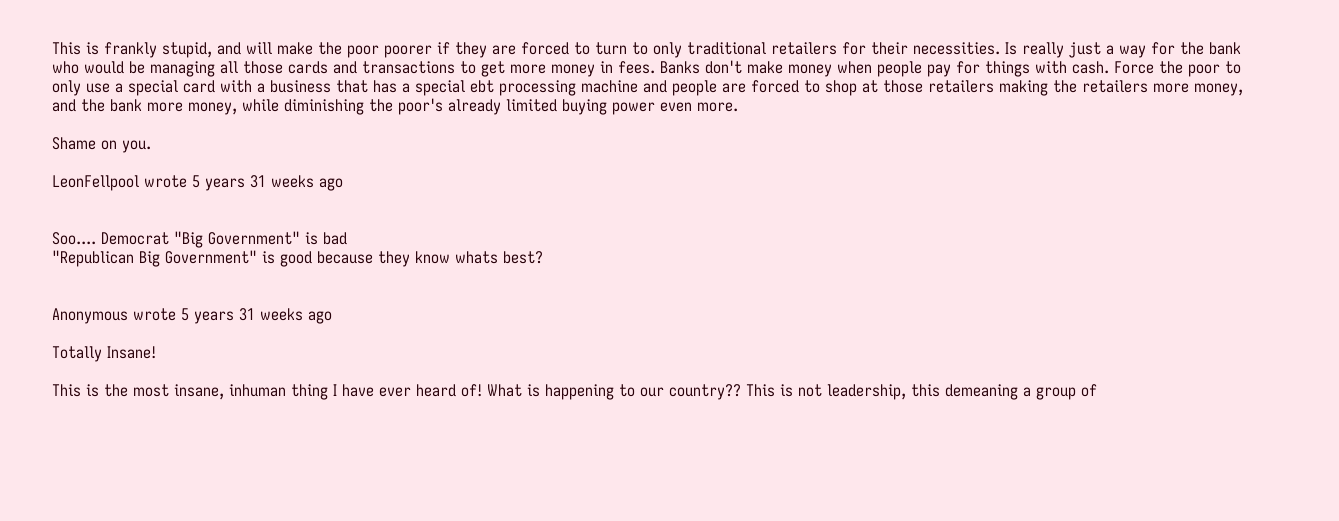This is frankly stupid, and will make the poor poorer if they are forced to turn to only traditional retailers for their necessities. Is really just a way for the bank who would be managing all those cards and transactions to get more money in fees. Banks don't make money when people pay for things with cash. Force the poor to only use a special card with a business that has a special ebt processing machine and people are forced to shop at those retailers making the retailers more money, and the bank more money, while diminishing the poor's already limited buying power even more.

Shame on you.

LeonFellpool wrote 5 years 31 weeks ago


Soo.... Democrat "Big Government" is bad
"Republican Big Government" is good because they know whats best?


Anonymous wrote 5 years 31 weeks ago

Totally Insane!

This is the most insane, inhuman thing I have ever heard of! What is happening to our country?? This is not leadership, this demeaning a group of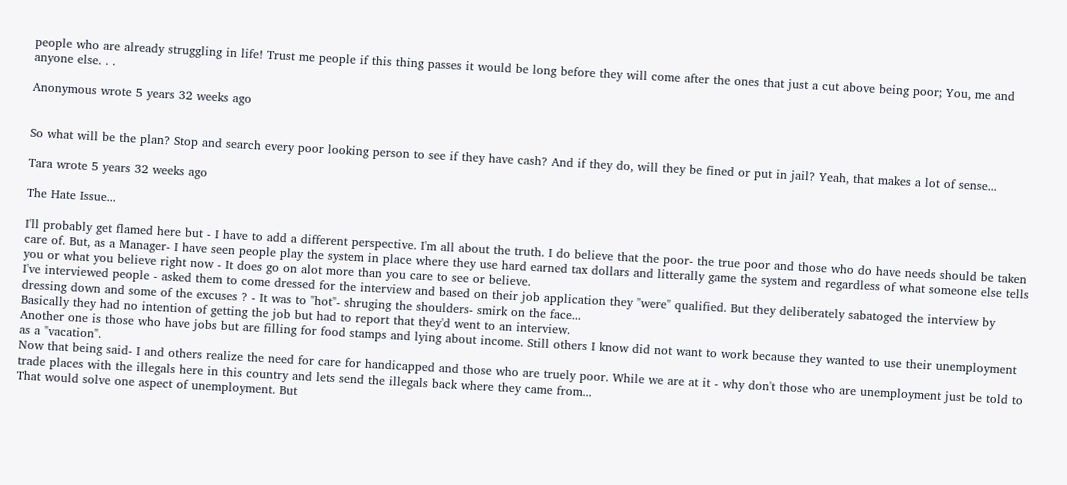people who are already struggling in life! Trust me people if this thing passes it would be long before they will come after the ones that just a cut above being poor; You, me and anyone else. . .

Anonymous wrote 5 years 32 weeks ago


So what will be the plan? Stop and search every poor looking person to see if they have cash? And if they do, will they be fined or put in jail? Yeah, that makes a lot of sense...

Tara wrote 5 years 32 weeks ago

The Hate Issue...

I'll probably get flamed here but - I have to add a different perspective. I'm all about the truth. I do believe that the poor- the true poor and those who do have needs should be taken care of. But, as a Manager- I have seen people play the system in place where they use hard earned tax dollars and litterally game the system and regardless of what someone else tells you or what you believe right now - It does go on alot more than you care to see or believe.
I've interviewed people - asked them to come dressed for the interview and based on their job application they "were" qualified. But they deliberately sabatoged the interview by dressing down and some of the excuses ? - It was to "hot"- shruging the shoulders- smirk on the face...
Basically they had no intention of getting the job but had to report that they'd went to an interview.
Another one is those who have jobs but are filling for food stamps and lying about income. Still others I know did not want to work because they wanted to use their unemployment as a "vacation".
Now that being said- I and others realize the need for care for handicapped and those who are truely poor. While we are at it - why don't those who are unemployment just be told to trade places with the illegals here in this country and lets send the illegals back where they came from...
That would solve one aspect of unemployment. But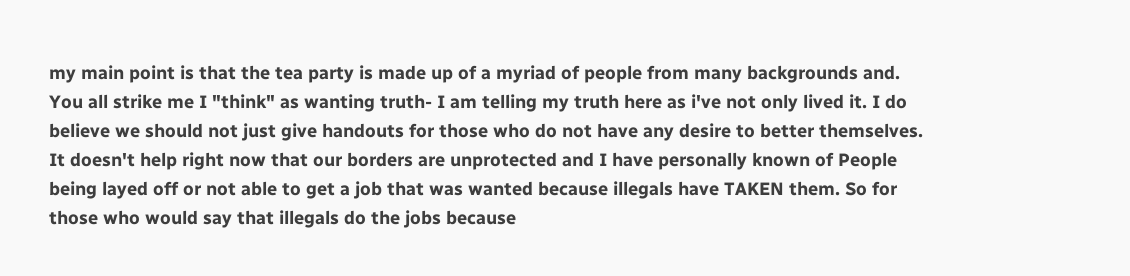my main point is that the tea party is made up of a myriad of people from many backgrounds and. You all strike me I "think" as wanting truth- I am telling my truth here as i've not only lived it. I do believe we should not just give handouts for those who do not have any desire to better themselves. It doesn't help right now that our borders are unprotected and I have personally known of People being layed off or not able to get a job that was wanted because illegals have TAKEN them. So for those who would say that illegals do the jobs because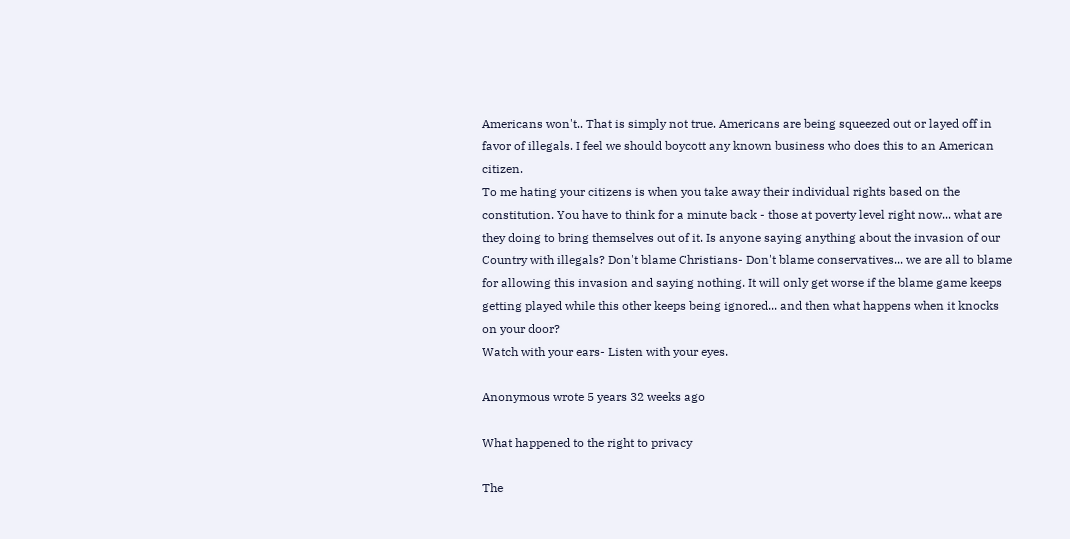Americans won't.. That is simply not true. Americans are being squeezed out or layed off in favor of illegals. I feel we should boycott any known business who does this to an American citizen.
To me hating your citizens is when you take away their individual rights based on the constitution. You have to think for a minute back - those at poverty level right now... what are they doing to bring themselves out of it. Is anyone saying anything about the invasion of our Country with illegals? Don't blame Christians- Don't blame conservatives... we are all to blame for allowing this invasion and saying nothing. It will only get worse if the blame game keeps getting played while this other keeps being ignored... and then what happens when it knocks on your door?
Watch with your ears- Listen with your eyes.

Anonymous wrote 5 years 32 weeks ago

What happened to the right to privacy

The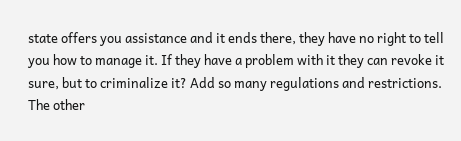state offers you assistance and it ends there, they have no right to tell you how to manage it. If they have a problem with it they can revoke it sure, but to criminalize it? Add so many regulations and restrictions. The other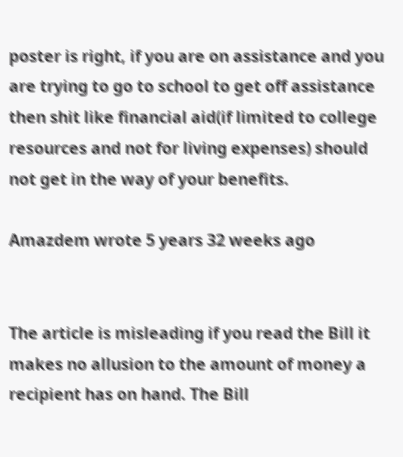poster is right, if you are on assistance and you are trying to go to school to get off assistance then shit like financial aid(if limited to college resources and not for living expenses) should not get in the way of your benefits.

Amazdem wrote 5 years 32 weeks ago


The article is misleading if you read the Bill it makes no allusion to the amount of money a recipient has on hand. The Bill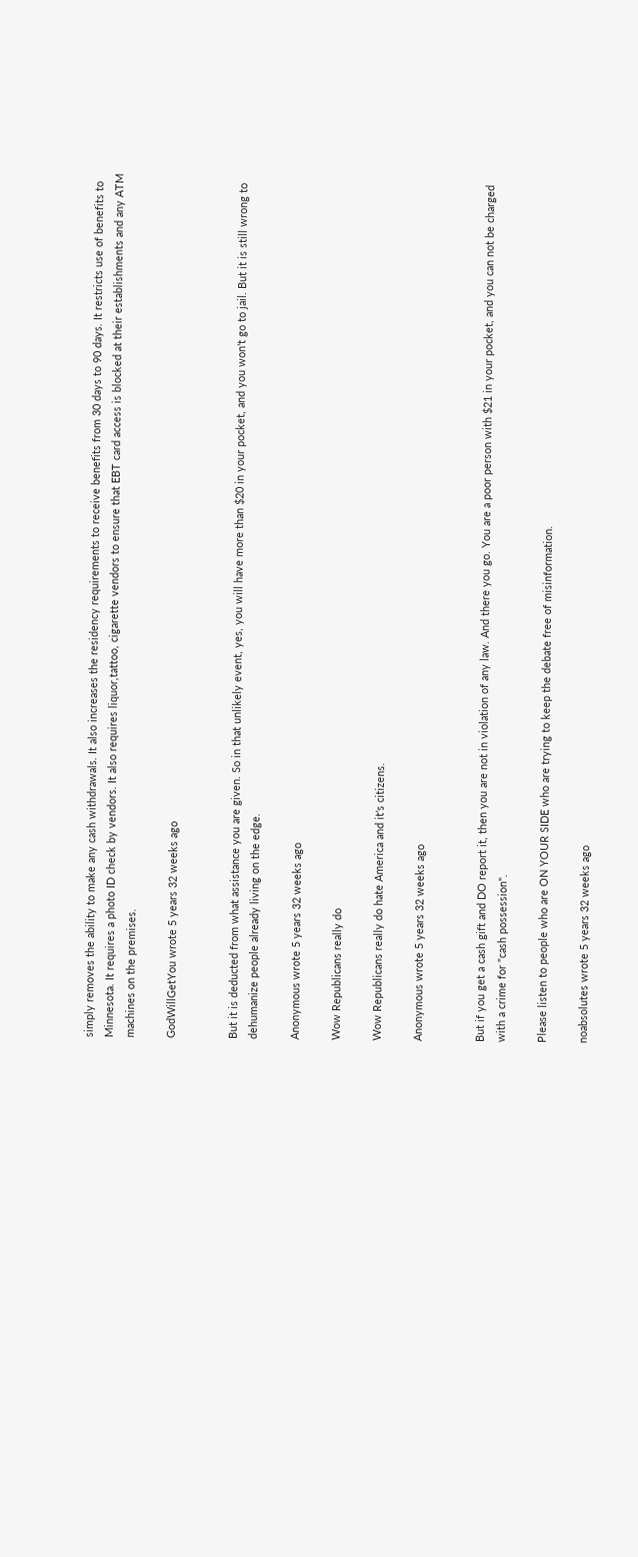simply removes the ability to make any cash withdrawals. It also increases the residency requirements to receive benefits from 30 days to 90 days. It restricts use of benefits to Minnesota. It requires a photo ID check by vendors. It also requires liquor,tattoo, cigarette vendors to ensure that EBT card access is blocked at their establishments and any ATM machines on the premises.

GodWillGetYou wrote 5 years 32 weeks ago


But it is deducted from what assistance you are given. So in that unlikely event, yes, you will have more than $20 in your pocket, and you won't go to jail. But it is still wrong to dehumanize people already living on the edge.

Anonymous wrote 5 years 32 weeks ago

Wow Republicans really do

Wow Republicans really do hate America and it's citizens.

Anonymous wrote 5 years 32 weeks ago


But if you get a cash gift and DO report it, then you are not in violation of any law. And there you go. You are a poor person with $21 in your pocket, and you can not be charged with a crime for "cash possession".

Please listen to people who are ON YOUR SIDE who are trying to keep the debate free of misinformation.

noabsolutes wrote 5 years 32 weeks ago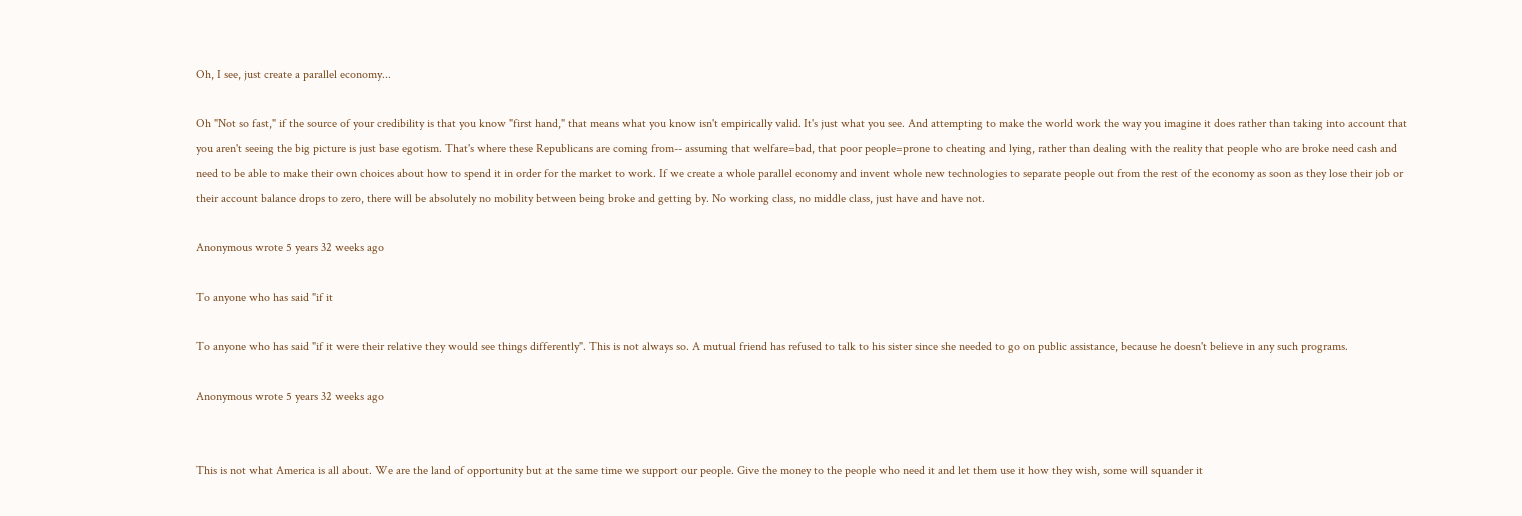Oh, I see, just create a parallel economy...

Oh "Not so fast," if the source of your credibility is that you know "first hand," that means what you know isn't empirically valid. It's just what you see. And attempting to make the world work the way you imagine it does rather than taking into account that you aren't seeing the big picture is just base egotism. That's where these Republicans are coming from-- assuming that welfare=bad, that poor people=prone to cheating and lying, rather than dealing with the reality that people who are broke need cash and need to be able to make their own choices about how to spend it in order for the market to work. If we create a whole parallel economy and invent whole new technologies to separate people out from the rest of the economy as soon as they lose their job or their account balance drops to zero, there will be absolutely no mobility between being broke and getting by. No working class, no middle class, just have and have not.

Anonymous wrote 5 years 32 weeks ago

To anyone who has said "if it

To anyone who has said "if it were their relative they would see things differently". This is not always so. A mutual friend has refused to talk to his sister since she needed to go on public assistance, because he doesn't believe in any such programs.

Anonymous wrote 5 years 32 weeks ago


This is not what America is all about. We are the land of opportunity but at the same time we support our people. Give the money to the people who need it and let them use it how they wish, some will squander it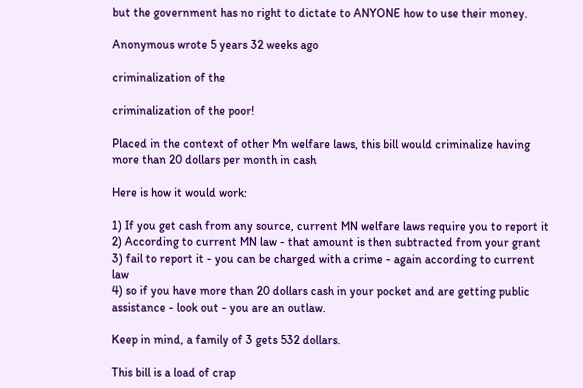but the government has no right to dictate to ANYONE how to use their money.

Anonymous wrote 5 years 32 weeks ago

criminalization of the

criminalization of the poor!

Placed in the context of other Mn welfare laws, this bill would criminalize having more than 20 dollars per month in cash

Here is how it would work:

1) If you get cash from any source, current MN welfare laws require you to report it
2) According to current MN law - that amount is then subtracted from your grant
3) fail to report it - you can be charged with a crime - again according to current law
4) so if you have more than 20 dollars cash in your pocket and are getting public assistance - look out - you are an outlaw.

Keep in mind, a family of 3 gets 532 dollars.

This bill is a load of crap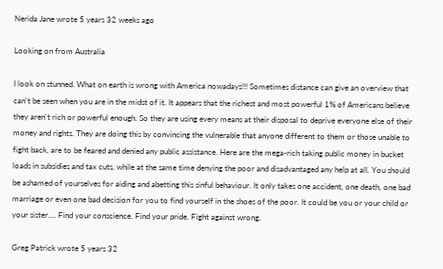Nerida Jane wrote 5 years 32 weeks ago

Looking on from Australia

I look on stunned. What on earth is wrong with America nowadays!!! Sometimes distance can give an overview that can't be seen when you are in the midst of it. It appears that the richest and most powerful 1% of Americans believe they aren't rich or powerful enough. So they are using every means at their disposal to deprive everyone else of their money and rights. They are doing this by convincing the vulnerable that anyone different to them or those unable to fight back, are to be feared and denied any public assistance. Here are the mega-rich taking public money in bucket loads in subsidies and tax cuts, while at the same time denying the poor and disadvantaged any help at all. You should be ashamed of yourselves for aiding and abetting this sinful behaviour. It only takes one accident, one death, one bad marriage or even one bad decision for you to find yourself in the shoes of the poor. It could be you or your child or your sister.... Find your conscience. Find your pride. Fight against wrong.

Greg Patrick wrote 5 years 32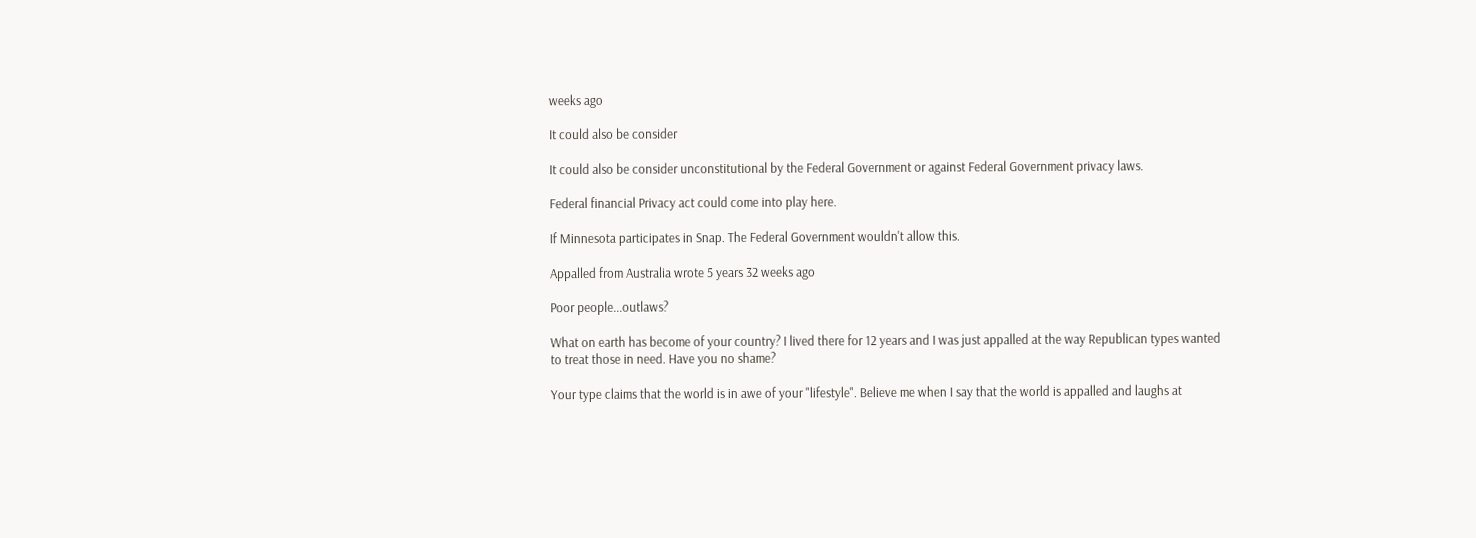weeks ago

It could also be consider

It could also be consider unconstitutional by the Federal Government or against Federal Government privacy laws.

Federal financial Privacy act could come into play here.

If Minnesota participates in Snap. The Federal Government wouldn't allow this.

Appalled from Australia wrote 5 years 32 weeks ago

Poor people...outlaws?

What on earth has become of your country? I lived there for 12 years and I was just appalled at the way Republican types wanted to treat those in need. Have you no shame?

Your type claims that the world is in awe of your "lifestyle". Believe me when I say that the world is appalled and laughs at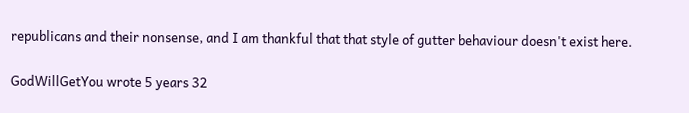republicans and their nonsense, and I am thankful that that style of gutter behaviour doesn't exist here.

GodWillGetYou wrote 5 years 32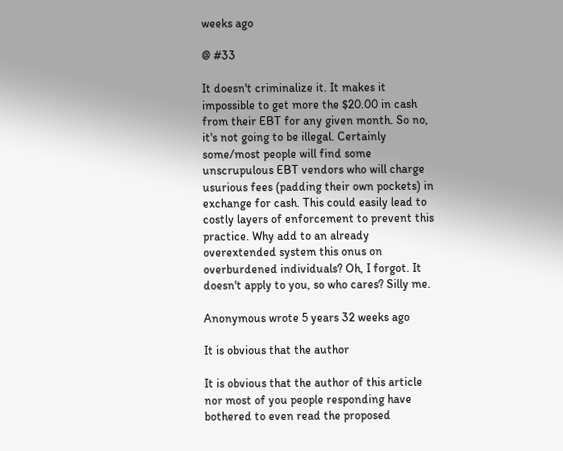weeks ago

@ #33

It doesn't criminalize it. It makes it impossible to get more the $20.00 in cash from their EBT for any given month. So no, it's not going to be illegal. Certainly some/most people will find some unscrupulous EBT vendors who will charge usurious fees (padding their own pockets) in exchange for cash. This could easily lead to costly layers of enforcement to prevent this practice. Why add to an already overextended system this onus on overburdened individuals? Oh, I forgot. It doesn't apply to you, so who cares? Silly me.

Anonymous wrote 5 years 32 weeks ago

It is obvious that the author

It is obvious that the author of this article nor most of you people responding have bothered to even read the proposed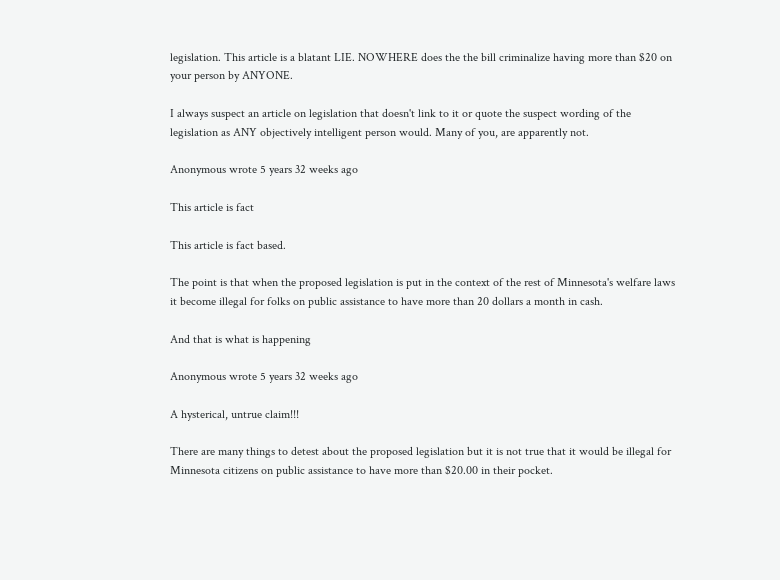legislation. This article is a blatant LIE. NOWHERE does the the bill criminalize having more than $20 on your person by ANYONE.

I always suspect an article on legislation that doesn't link to it or quote the suspect wording of the legislation as ANY objectively intelligent person would. Many of you, are apparently not.

Anonymous wrote 5 years 32 weeks ago

This article is fact

This article is fact based.

The point is that when the proposed legislation is put in the context of the rest of Minnesota's welfare laws it become illegal for folks on public assistance to have more than 20 dollars a month in cash.

And that is what is happening

Anonymous wrote 5 years 32 weeks ago

A hysterical, untrue claim!!!

There are many things to detest about the proposed legislation but it is not true that it would be illegal for Minnesota citizens on public assistance to have more than $20.00 in their pocket.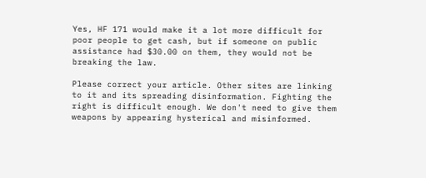Yes, HF 171 would make it a lot more difficult for poor people to get cash, but if someone on public assistance had $30.00 on them, they would not be breaking the law.

Please correct your article. Other sites are linking to it and its spreading disinformation. Fighting the right is difficult enough. We don't need to give them weapons by appearing hysterical and misinformed.